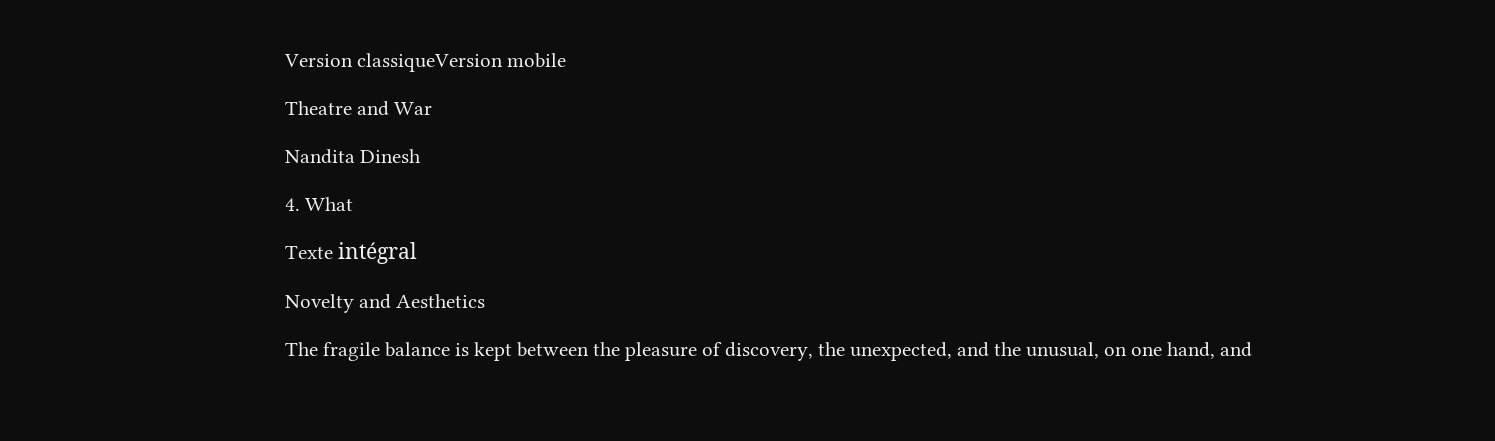Version classiqueVersion mobile

Theatre and War

Nandita Dinesh

4. What

Texte intégral

Novelty and Aesthetics

The fragile balance is kept between the pleasure of discovery, the unexpected, and the unusual, on one hand, and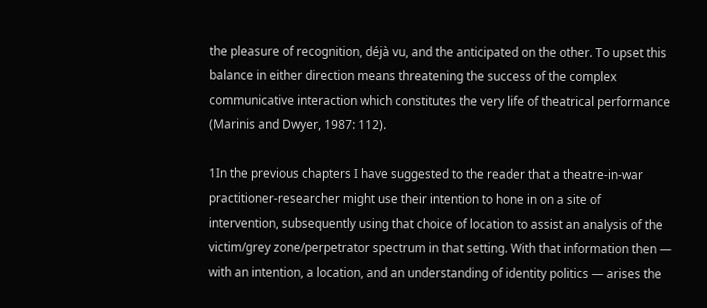the pleasure of recognition, déjà vu, and the anticipated on the other. To upset this balance in either direction means threatening the success of the complex communicative interaction which constitutes the very life of theatrical performance (Marinis and Dwyer, 1987: 112).

1In the previous chapters I have suggested to the reader that a theatre-in-war practitioner-researcher might use their intention to hone in on a site of intervention, subsequently using that choice of location to assist an analysis of the victim/grey zone/perpetrator spectrum in that setting. With that information then — with an intention, a location, and an understanding of identity politics — arises the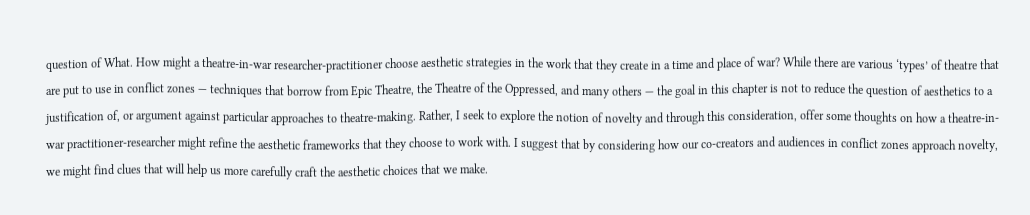question of What. How might a theatre-in-war researcher-practitioner choose aesthetic strategies in the work that they create in a time and place of war? While there are various ‘types’ of theatre that are put to use in conflict zones — techniques that borrow from Epic Theatre, the Theatre of the Oppressed, and many others — the goal in this chapter is not to reduce the question of aesthetics to a justification of, or argument against particular approaches to theatre-making. Rather, I seek to explore the notion of novelty and through this consideration, offer some thoughts on how a theatre-in-war practitioner-researcher might refine the aesthetic frameworks that they choose to work with. I suggest that by considering how our co-creators and audiences in conflict zones approach novelty, we might find clues that will help us more carefully craft the aesthetic choices that we make.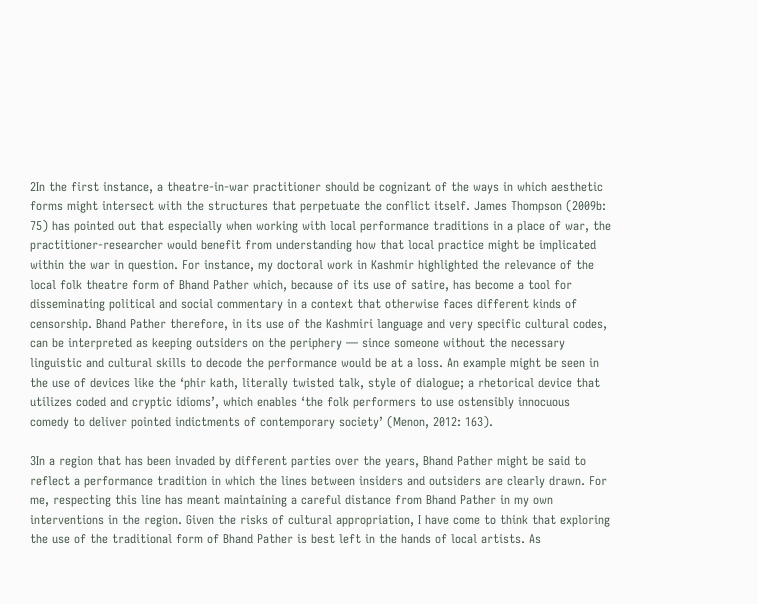2In the first instance, a theatre-in-war practitioner should be cognizant of the ways in which aesthetic forms might intersect with the structures that perpetuate the conflict itself. James Thompson (2009b: 75) has pointed out that especially when working with local performance traditions in a place of war, the practitioner-researcher would benefit from understanding how that local practice might be implicated within the war in question. For instance, my doctoral work in Kashmir highlighted the relevance of the local folk theatre form of Bhand Pather which, because of its use of satire, has become a tool for disseminating political and social commentary in a context that otherwise faces different kinds of censorship. Bhand Pather therefore, in its use of the Kashmiri language and very specific cultural codes, can be interpreted as keeping outsiders on the periphery — since someone without the necessary linguistic and cultural skills to decode the performance would be at a loss. An example might be seen in the use of devices like the ‘phir kath, literally twisted talk, style of dialogue; a rhetorical device that utilizes coded and cryptic idioms’, which enables ‘the folk performers to use ostensibly innocuous comedy to deliver pointed indictments of contemporary society’ (Menon, 2012: 163).

3In a region that has been invaded by different parties over the years, Bhand Pather might be said to reflect a performance tradition in which the lines between insiders and outsiders are clearly drawn. For me, respecting this line has meant maintaining a careful distance from Bhand Pather in my own interventions in the region. Given the risks of cultural appropriation, I have come to think that exploring the use of the traditional form of Bhand Pather is best left in the hands of local artists. As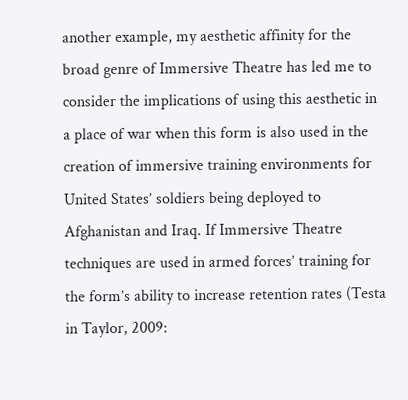another example, my aesthetic affinity for the broad genre of Immersive Theatre has led me to consider the implications of using this aesthetic in a place of war when this form is also used in the creation of immersive training environments for United States’ soldiers being deployed to Afghanistan and Iraq. If Immersive Theatre techniques are used in armed forces’ training for the form’s ability to increase retention rates (Testa in Taylor, 2009: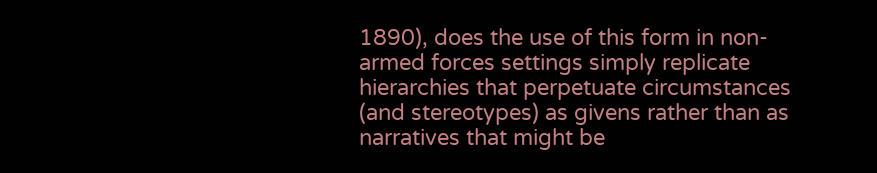1890), does the use of this form in non-armed forces settings simply replicate hierarchies that perpetuate circumstances (and stereotypes) as givens rather than as narratives that might be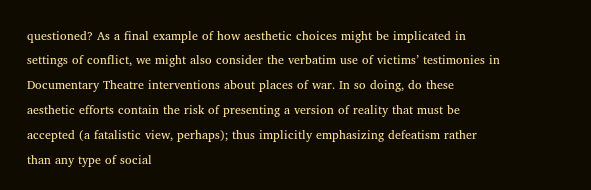questioned? As a final example of how aesthetic choices might be implicated in settings of conflict, we might also consider the verbatim use of victims’ testimonies in Documentary Theatre interventions about places of war. In so doing, do these aesthetic efforts contain the risk of presenting a version of reality that must be accepted (a fatalistic view, perhaps); thus implicitly emphasizing defeatism rather than any type of social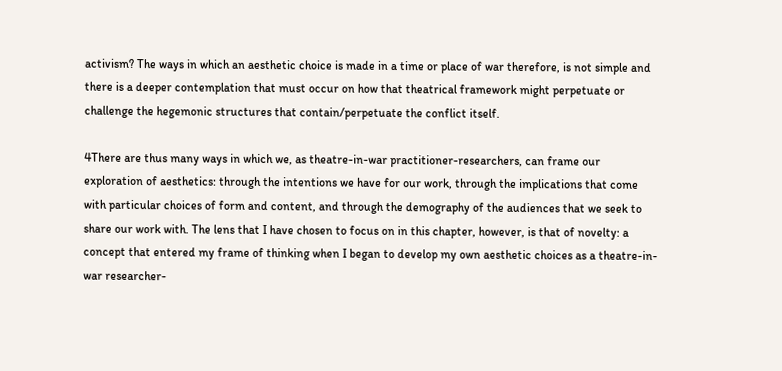activism? The ways in which an aesthetic choice is made in a time or place of war therefore, is not simple and there is a deeper contemplation that must occur on how that theatrical framework might perpetuate or challenge the hegemonic structures that contain/perpetuate the conflict itself.

4There are thus many ways in which we, as theatre-in-war practitioner-researchers, can frame our exploration of aesthetics: through the intentions we have for our work, through the implications that come with particular choices of form and content, and through the demography of the audiences that we seek to share our work with. The lens that I have chosen to focus on in this chapter, however, is that of novelty: a concept that entered my frame of thinking when I began to develop my own aesthetic choices as a theatre-in-war researcher-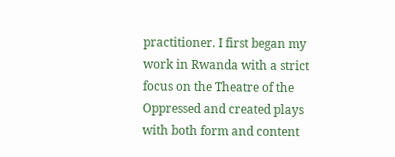practitioner. I first began my work in Rwanda with a strict focus on the Theatre of the Oppressed and created plays with both form and content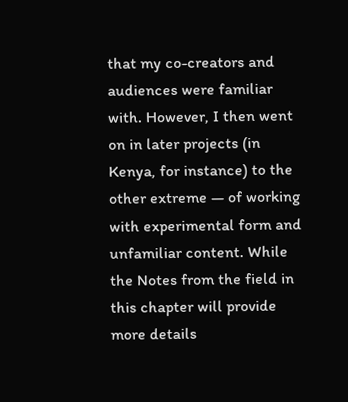that my co-creators and audiences were familiar with. However, I then went on in later projects (in Kenya, for instance) to the other extreme — of working with experimental form and unfamiliar content. While the Notes from the field in this chapter will provide more details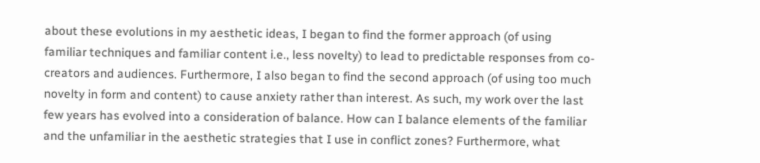about these evolutions in my aesthetic ideas, I began to find the former approach (of using familiar techniques and familiar content i.e., less novelty) to lead to predictable responses from co-creators and audiences. Furthermore, I also began to find the second approach (of using too much novelty in form and content) to cause anxiety rather than interest. As such, my work over the last few years has evolved into a consideration of balance. How can I balance elements of the familiar and the unfamiliar in the aesthetic strategies that I use in conflict zones? Furthermore, what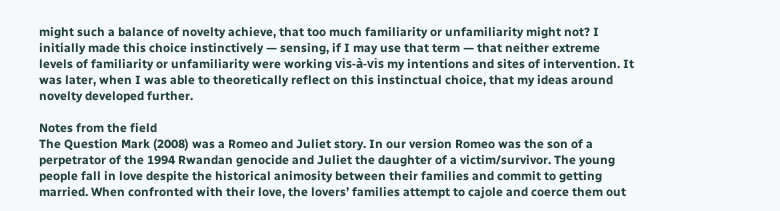might such a balance of novelty achieve, that too much familiarity or unfamiliarity might not? I initially made this choice instinctively — sensing, if I may use that term — that neither extreme levels of familiarity or unfamiliarity were working vis-à-vis my intentions and sites of intervention. It was later, when I was able to theoretically reflect on this instinctual choice, that my ideas around novelty developed further.

Notes from the field
The Question Mark (2008) was a Romeo and Juliet story. In our version Romeo was the son of a perpetrator of the 1994 Rwandan genocide and Juliet the daughter of a victim/survivor. The young people fall in love despite the historical animosity between their families and commit to getting married. When confronted with their love, the lovers’ families attempt to cajole and coerce them out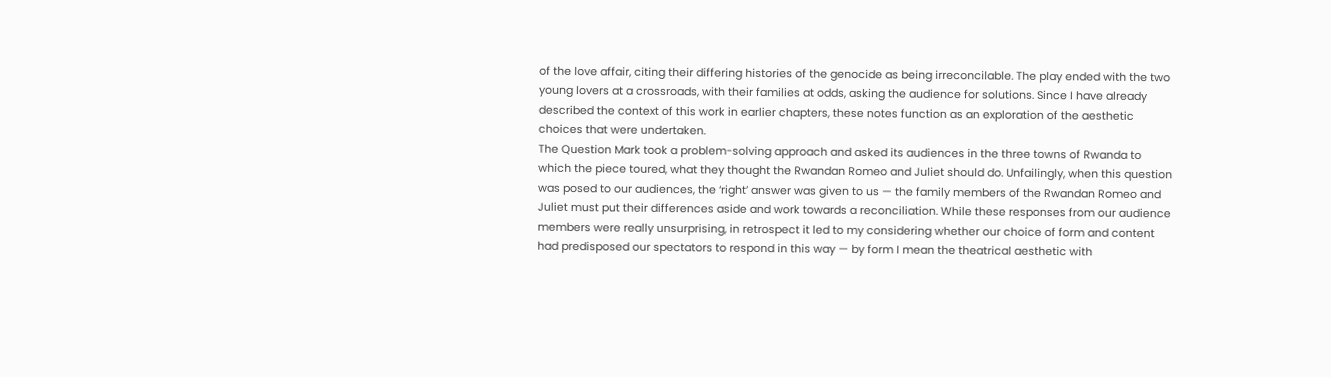of the love affair, citing their differing histories of the genocide as being irreconcilable. The play ended with the two young lovers at a crossroads, with their families at odds, asking the audience for solutions. Since I have already described the context of this work in earlier chapters, these notes function as an exploration of the aesthetic choices that were undertaken.
The Question Mark took a problem-solving approach and asked its audiences in the three towns of Rwanda to which the piece toured, what they thought the Rwandan Romeo and Juliet should do. Unfailingly, when this question was posed to our audiences, the ‘right’ answer was given to us — the family members of the Rwandan Romeo and Juliet must put their differences aside and work towards a reconciliation. While these responses from our audience members were really unsurprising, in retrospect it led to my considering whether our choice of form and content had predisposed our spectators to respond in this way — by form I mean the theatrical aesthetic with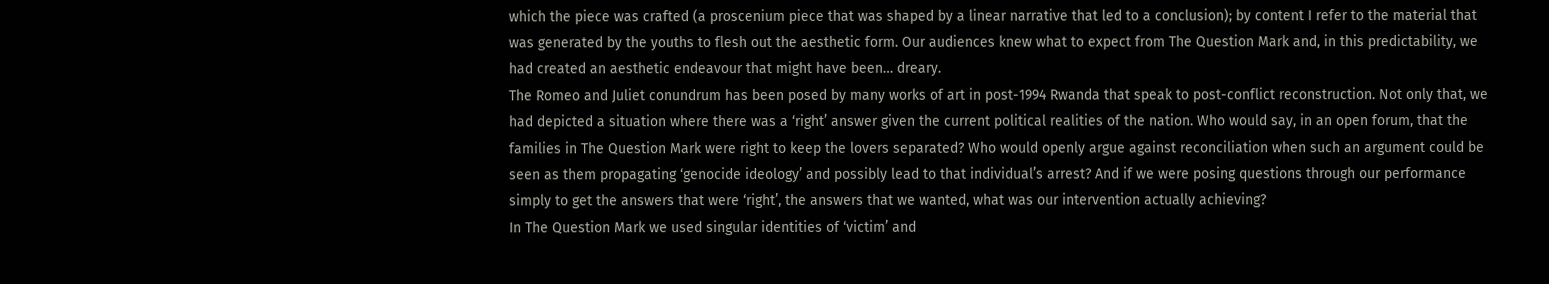which the piece was crafted (a proscenium piece that was shaped by a linear narrative that led to a conclusion); by content I refer to the material that was generated by the youths to flesh out the aesthetic form. Our audiences knew what to expect from The Question Mark and, in this predictability, we had created an aesthetic endeavour that might have been… dreary.
The Romeo and Juliet conundrum has been posed by many works of art in post-1994 Rwanda that speak to post-conflict reconstruction. Not only that, we had depicted a situation where there was a ‘right’ answer given the current political realities of the nation. Who would say, in an open forum, that the families in The Question Mark were right to keep the lovers separated? Who would openly argue against reconciliation when such an argument could be seen as them propagating ‘genocide ideology’ and possibly lead to that individual’s arrest? And if we were posing questions through our performance simply to get the answers that were ‘right’, the answers that we wanted, what was our intervention actually achieving?
In The Question Mark we used singular identities of ‘victim’ and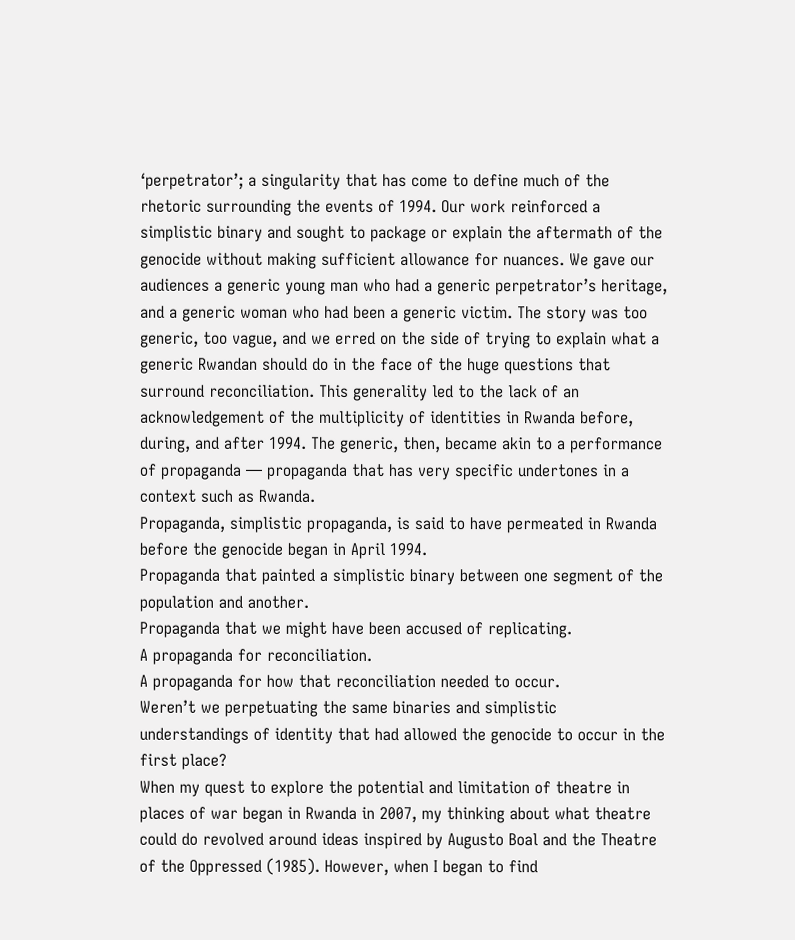‘perpetrator’; a singularity that has come to define much of the rhetoric surrounding the events of 1994. Our work reinforced a simplistic binary and sought to package or explain the aftermath of the genocide without making sufficient allowance for nuances. We gave our audiences a generic young man who had a generic perpetrator’s heritage, and a generic woman who had been a generic victim. The story was too generic, too vague, and we erred on the side of trying to explain what a generic Rwandan should do in the face of the huge questions that surround reconciliation. This generality led to the lack of an acknowledgement of the multiplicity of identities in Rwanda before, during, and after 1994. The generic, then, became akin to a performance of propaganda — propaganda that has very specific undertones in a context such as Rwanda.
Propaganda, simplistic propaganda, is said to have permeated in Rwanda before the genocide began in April 1994.
Propaganda that painted a simplistic binary between one segment of the population and another.
Propaganda that we might have been accused of replicating.
A propaganda for reconciliation.
A propaganda for how that reconciliation needed to occur.
Weren’t we perpetuating the same binaries and simplistic understandings of identity that had allowed the genocide to occur in the first place?
When my quest to explore the potential and limitation of theatre in places of war began in Rwanda in 2007, my thinking about what theatre could do revolved around ideas inspired by Augusto Boal and the Theatre of the Oppressed (1985). However, when I began to find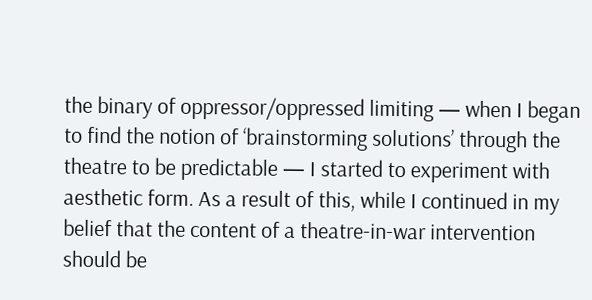the binary of oppressor/oppressed limiting — when I began to find the notion of ‘brainstorming solutions’ through the theatre to be predictable — I started to experiment with aesthetic form. As a result of this, while I continued in my belief that the content of a theatre-in-war intervention should be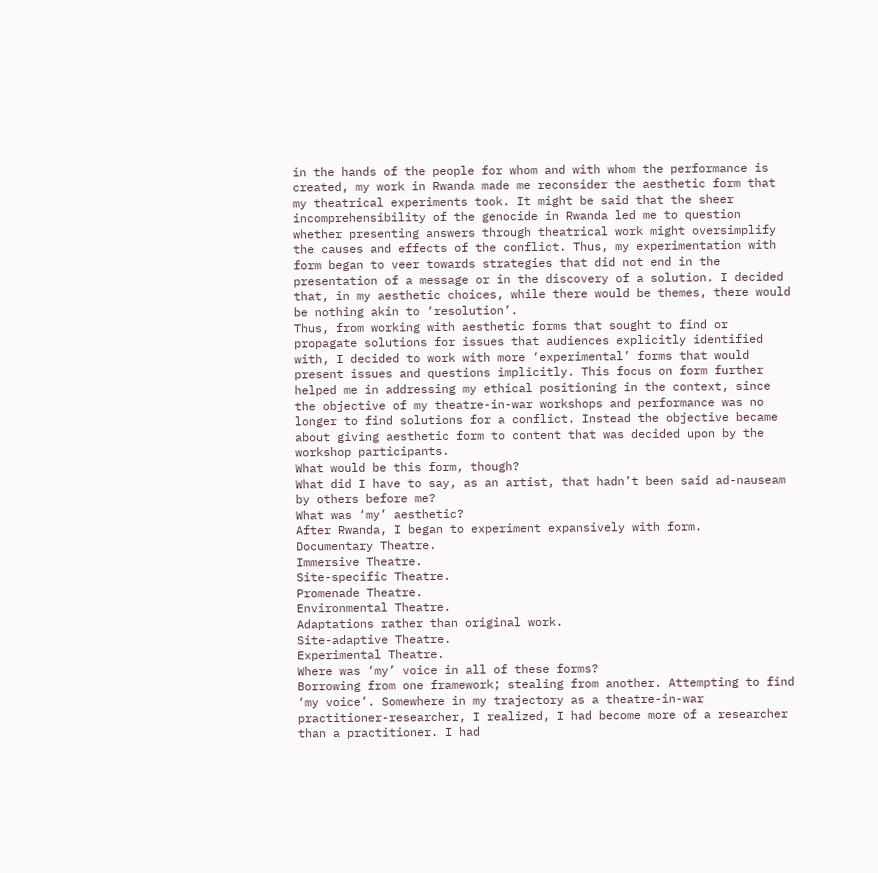in the hands of the people for whom and with whom the performance is created, my work in Rwanda made me reconsider the aesthetic form that my theatrical experiments took. It might be said that the sheer incomprehensibility of the genocide in Rwanda led me to question whether presenting answers through theatrical work might oversimplify the causes and effects of the conflict. Thus, my experimentation with form began to veer towards strategies that did not end in the presentation of a message or in the discovery of a solution. I decided that, in my aesthetic choices, while there would be themes, there would be nothing akin to ‘resolution’.
Thus, from working with aesthetic forms that sought to find or propagate solutions for issues that audiences explicitly identified with, I decided to work with more ‘experimental’ forms that would present issues and questions implicitly. This focus on form further helped me in addressing my ethical positioning in the context, since the objective of my theatre-in-war workshops and performance was no longer to find solutions for a conflict. Instead the objective became about giving aesthetic form to content that was decided upon by the workshop participants.
What would be this form, though?
What did I have to say, as an artist, that hadn’t been said ad-nauseam by others before me?
What was ‘my’ aesthetic?
After Rwanda, I began to experiment expansively with form.
Documentary Theatre.
Immersive Theatre.
Site-specific Theatre.
Promenade Theatre.
Environmental Theatre.
Adaptations rather than original work.
Site-adaptive Theatre.
Experimental Theatre.
Where was ‘my’ voice in all of these forms?
Borrowing from one framework; stealing from another. Attempting to find ‘my voice’. Somewhere in my trajectory as a theatre-in-war practitioner-researcher, I realized, I had become more of a researcher than a practitioner. I had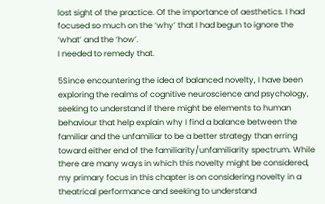lost sight of the practice. Of the importance of aesthetics. I had focused so much on the ‘why’ that I had begun to ignore the ‘what’ and the ‘how’.
I needed to remedy that.

5Since encountering the idea of balanced novelty, I have been exploring the realms of cognitive neuroscience and psychology, seeking to understand if there might be elements to human behaviour that help explain why I find a balance between the familiar and the unfamiliar to be a better strategy than erring toward either end of the familiarity/unfamiliarity spectrum. While there are many ways in which this novelty might be considered, my primary focus in this chapter is on considering novelty in a theatrical performance and seeking to understand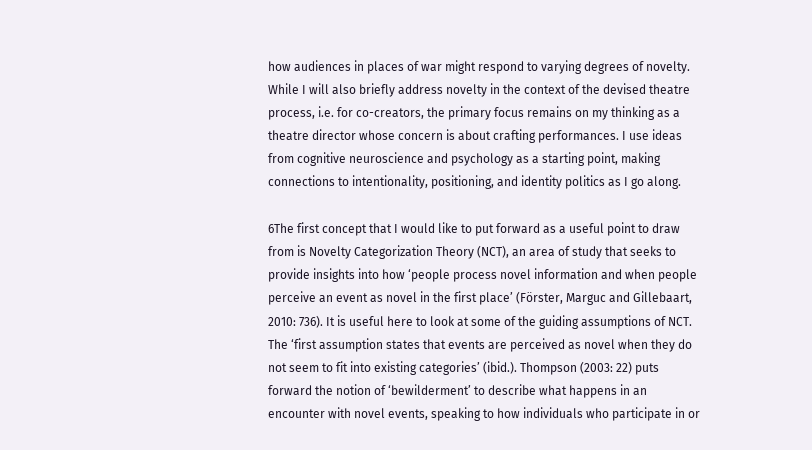how audiences in places of war might respond to varying degrees of novelty. While I will also briefly address novelty in the context of the devised theatre process, i.e. for co-creators, the primary focus remains on my thinking as a theatre director whose concern is about crafting performances. I use ideas from cognitive neuroscience and psychology as a starting point, making connections to intentionality, positioning, and identity politics as I go along.

6The first concept that I would like to put forward as a useful point to draw from is Novelty Categorization Theory (NCT), an area of study that seeks to provide insights into how ‘people process novel information and when people perceive an event as novel in the first place’ (Förster, Marguc and Gillebaart, 2010: 736). It is useful here to look at some of the guiding assumptions of NCT. The ‘first assumption states that events are perceived as novel when they do not seem to fit into existing categories’ (ibid.). Thompson (2003: 22) puts forward the notion of ‘bewilderment’ to describe what happens in an encounter with novel events, speaking to how individuals who participate in or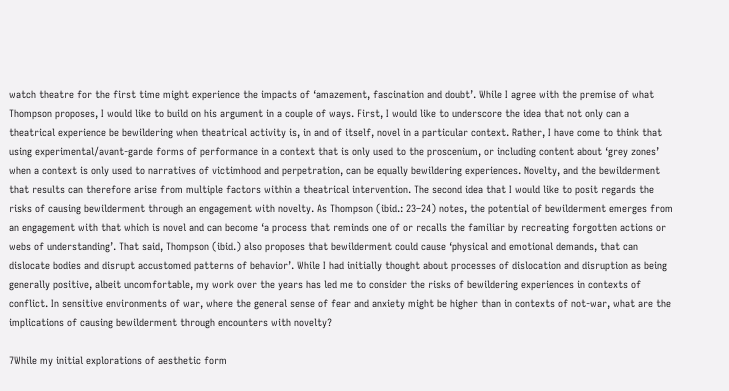watch theatre for the first time might experience the impacts of ‘amazement, fascination and doubt’. While I agree with the premise of what Thompson proposes, I would like to build on his argument in a couple of ways. First, I would like to underscore the idea that not only can a theatrical experience be bewildering when theatrical activity is, in and of itself, novel in a particular context. Rather, I have come to think that using experimental/avant-garde forms of performance in a context that is only used to the proscenium, or including content about ‘grey zones’ when a context is only used to narratives of victimhood and perpetration, can be equally bewildering experiences. Novelty, and the bewilderment that results can therefore arise from multiple factors within a theatrical intervention. The second idea that I would like to posit regards the risks of causing bewilderment through an engagement with novelty. As Thompson (ibid.: 23–24) notes, the potential of bewilderment emerges from an engagement with that which is novel and can become ‘a process that reminds one of or recalls the familiar by recreating forgotten actions or webs of understanding’. That said, Thompson (ibid.) also proposes that bewilderment could cause ‘physical and emotional demands, that can dislocate bodies and disrupt accustomed patterns of behavior’. While I had initially thought about processes of dislocation and disruption as being generally positive, albeit uncomfortable, my work over the years has led me to consider the risks of bewildering experiences in contexts of conflict. In sensitive environments of war, where the general sense of fear and anxiety might be higher than in contexts of not-war, what are the implications of causing bewilderment through encounters with novelty?

7While my initial explorations of aesthetic form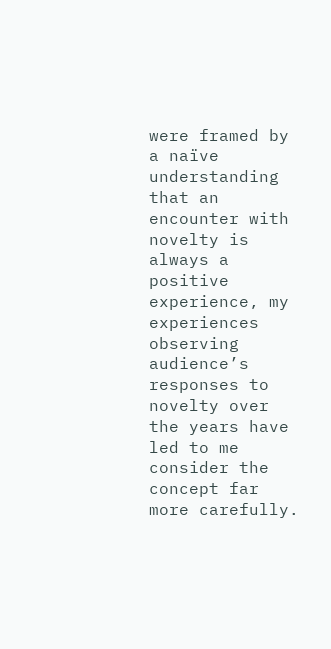were framed by a naïve understanding that an encounter with novelty is always a positive experience, my experiences observing audience’s responses to novelty over the years have led to me consider the concept far more carefully.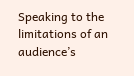Speaking to the limitations of an audience’s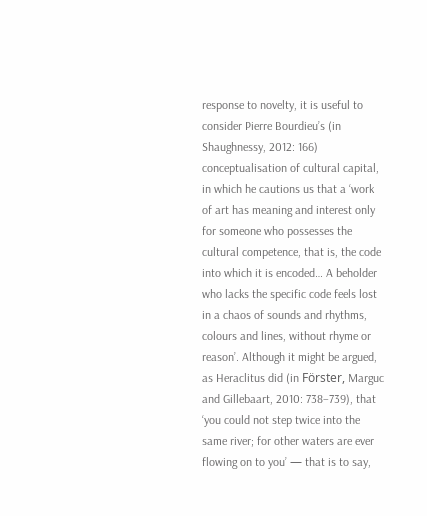response to novelty, it is useful to consider Pierre Bourdieu’s (in Shaughnessy, 2012: 166) conceptualisation of cultural capital, in which he cautions us that a ‘work of art has meaning and interest only for someone who possesses the cultural competence, that is, the code into which it is encoded… A beholder who lacks the specific code feels lost in a chaos of sounds and rhythms, colours and lines, without rhyme or reason’. Although it might be argued, as Heraclitus did (in Förster, Marguc and Gillebaart, 2010: 738–739), that ‘you could not step twice into the same river; for other waters are ever flowing on to you’ — that is to say,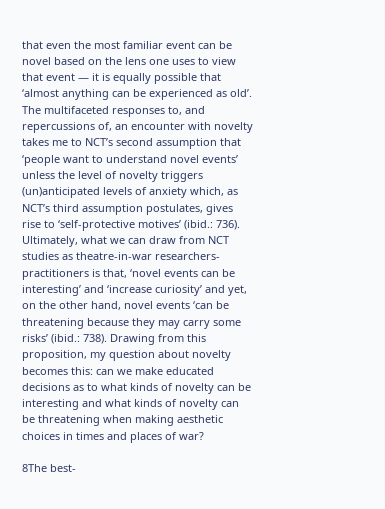that even the most familiar event can be novel based on the lens one uses to view that event — it is equally possible that ‘almost anything can be experienced as old’. The multifaceted responses to, and repercussions of, an encounter with novelty takes me to NCT’s second assumption that ‘people want to understand novel events’ unless the level of novelty triggers (un)anticipated levels of anxiety which, as NCT’s third assumption postulates, gives rise to ‘self-protective motives’ (ibid.: 736). Ultimately, what we can draw from NCT studies as theatre-in-war researchers-practitioners is that, ‘novel events can be interesting’ and ‘increase curiosity’ and yet, on the other hand, novel events ‘can be threatening because they may carry some risks’ (ibid.: 738). Drawing from this proposition, my question about novelty becomes this: can we make educated decisions as to what kinds of novelty can be interesting and what kinds of novelty can be threatening when making aesthetic choices in times and places of war?

8The best-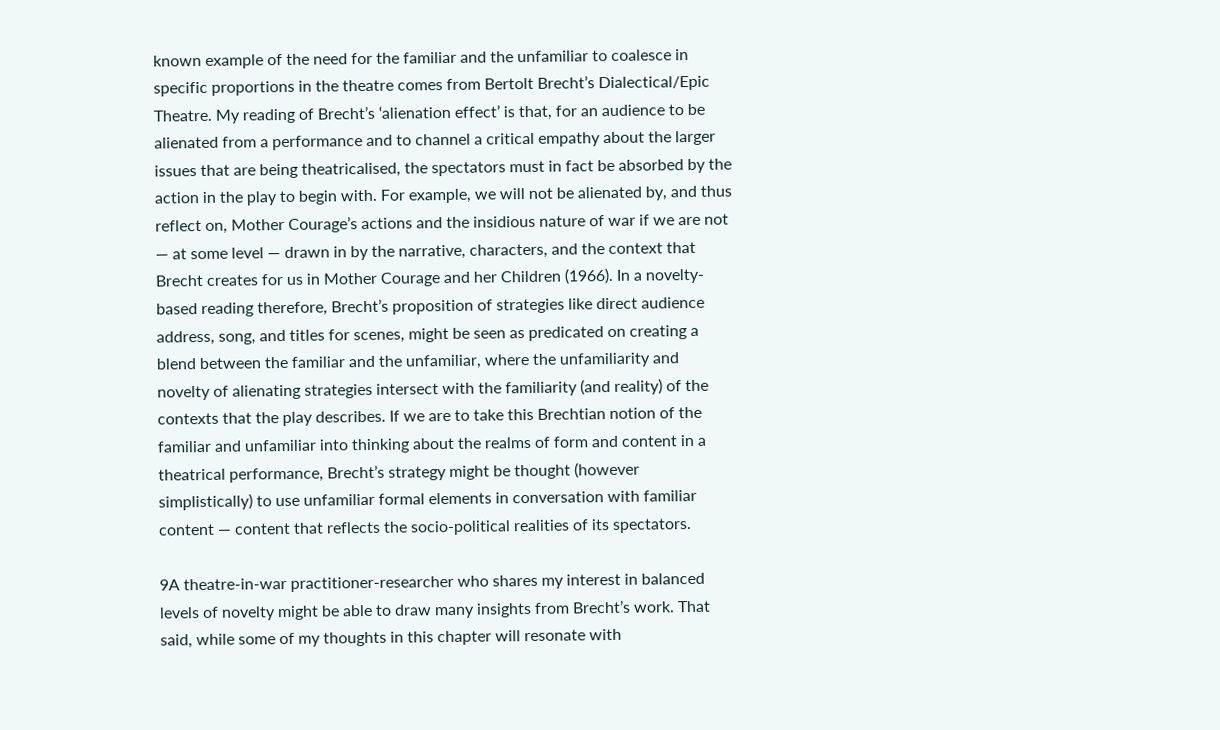known example of the need for the familiar and the unfamiliar to coalesce in specific proportions in the theatre comes from Bertolt Brecht’s Dialectical/Epic Theatre. My reading of Brecht’s ‘alienation effect’ is that, for an audience to be alienated from a performance and to channel a critical empathy about the larger issues that are being theatricalised, the spectators must in fact be absorbed by the action in the play to begin with. For example, we will not be alienated by, and thus reflect on, Mother Courage’s actions and the insidious nature of war if we are not — at some level — drawn in by the narrative, characters, and the context that Brecht creates for us in Mother Courage and her Children (1966). In a novelty-based reading therefore, Brecht’s proposition of strategies like direct audience address, song, and titles for scenes, might be seen as predicated on creating a blend between the familiar and the unfamiliar, where the unfamiliarity and novelty of alienating strategies intersect with the familiarity (and reality) of the contexts that the play describes. If we are to take this Brechtian notion of the familiar and unfamiliar into thinking about the realms of form and content in a theatrical performance, Brecht’s strategy might be thought (however simplistically) to use unfamiliar formal elements in conversation with familiar content — content that reflects the socio-political realities of its spectators.

9A theatre-in-war practitioner-researcher who shares my interest in balanced levels of novelty might be able to draw many insights from Brecht’s work. That said, while some of my thoughts in this chapter will resonate with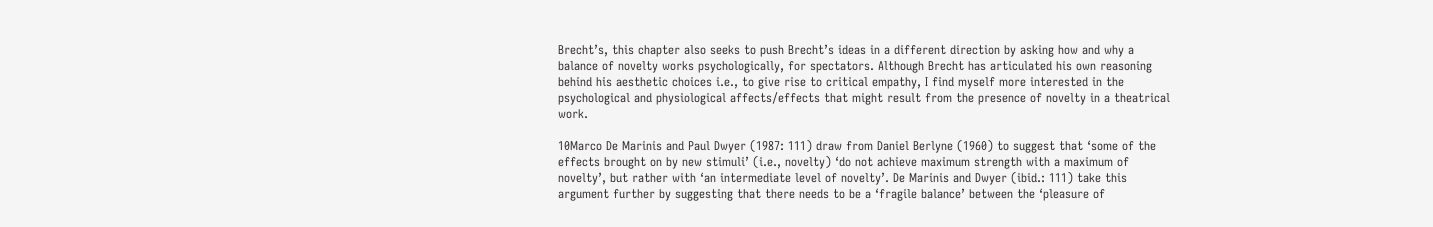Brecht’s, this chapter also seeks to push Brecht’s ideas in a different direction by asking how and why a balance of novelty works psychologically, for spectators. Although Brecht has articulated his own reasoning behind his aesthetic choices i.e., to give rise to critical empathy, I find myself more interested in the psychological and physiological affects/effects that might result from the presence of novelty in a theatrical work.

10Marco De Marinis and Paul Dwyer (1987: 111) draw from Daniel Berlyne (1960) to suggest that ‘some of the effects brought on by new stimuli’ (i.e., novelty) ‘do not achieve maximum strength with a maximum of novelty’, but rather with ‘an intermediate level of novelty’. De Marinis and Dwyer (ibid.: 111) take this argument further by suggesting that there needs to be a ‘fragile balance’ between the ‘pleasure of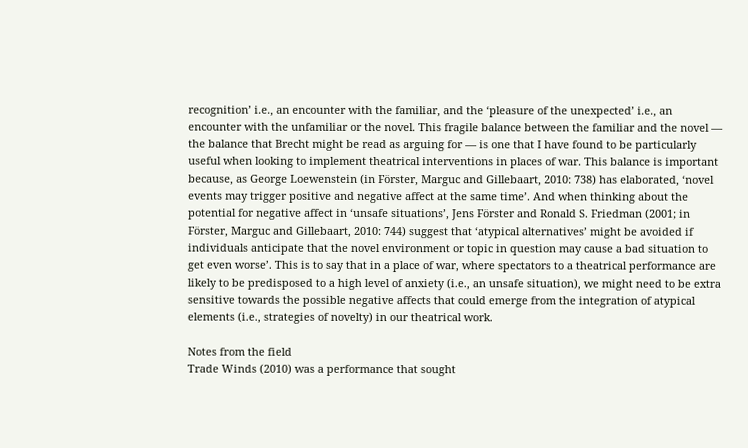recognition’ i.e., an encounter with the familiar, and the ‘pleasure of the unexpected’ i.e., an encounter with the unfamiliar or the novel. This fragile balance between the familiar and the novel — the balance that Brecht might be read as arguing for — is one that I have found to be particularly useful when looking to implement theatrical interventions in places of war. This balance is important because, as George Loewenstein (in Förster, Marguc and Gillebaart, 2010: 738) has elaborated, ‘novel events may trigger positive and negative affect at the same time’. And when thinking about the potential for negative affect in ‘unsafe situations’, Jens Förster and Ronald S. Friedman (2001; in Förster, Marguc and Gillebaart, 2010: 744) suggest that ‘atypical alternatives’ might be avoided if individuals anticipate that the novel environment or topic in question may cause a bad situation to get even worse’. This is to say that in a place of war, where spectators to a theatrical performance are likely to be predisposed to a high level of anxiety (i.e., an unsafe situation), we might need to be extra sensitive towards the possible negative affects that could emerge from the integration of atypical elements (i.e., strategies of novelty) in our theatrical work.

Notes from the field
Trade Winds (2010) was a performance that sought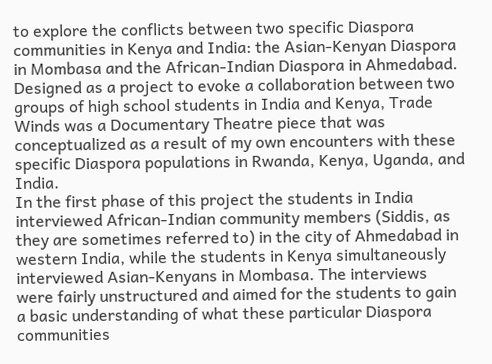to explore the conflicts between two specific Diaspora communities in Kenya and India: the Asian-Kenyan Diaspora in Mombasa and the African-Indian Diaspora in Ahmedabad. Designed as a project to evoke a collaboration between two groups of high school students in India and Kenya, Trade Winds was a Documentary Theatre piece that was conceptualized as a result of my own encounters with these specific Diaspora populations in Rwanda, Kenya, Uganda, and India.
In the first phase of this project the students in India interviewed African-Indian community members (Siddis, as they are sometimes referred to) in the city of Ahmedabad in western India, while the students in Kenya simultaneously interviewed Asian-Kenyans in Mombasa. The interviews were fairly unstructured and aimed for the students to gain a basic understanding of what these particular Diaspora communities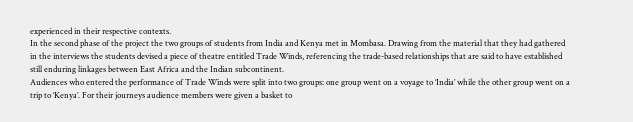experienced in their respective contexts.
In the second phase of the project the two groups of students from India and Kenya met in Mombasa. Drawing from the material that they had gathered in the interviews the students devised a piece of theatre entitled Trade Winds, referencing the trade-based relationships that are said to have established still enduring linkages between East Africa and the Indian subcontinent.
Audiences who entered the performance of Trade Winds were split into two groups: one group went on a voyage to ‘India’ while the other group went on a trip to ‘Kenya’. For their journeys audience members were given a basket to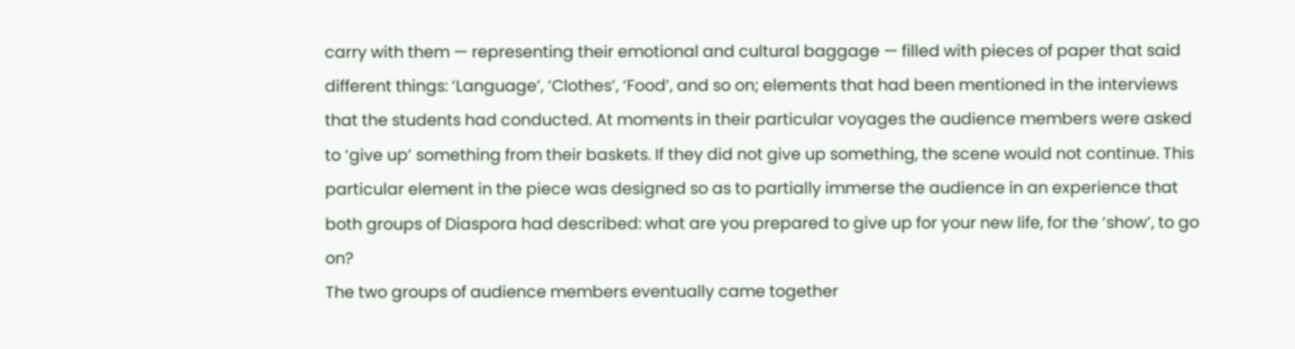carry with them — representing their emotional and cultural baggage — filled with pieces of paper that said different things: ‘Language’, ‘Clothes’, ‘Food’, and so on; elements that had been mentioned in the interviews that the students had conducted. At moments in their particular voyages the audience members were asked to ‘give up’ something from their baskets. If they did not give up something, the scene would not continue. This particular element in the piece was designed so as to partially immerse the audience in an experience that both groups of Diaspora had described: what are you prepared to give up for your new life, for the ‘show’, to go on?
The two groups of audience members eventually came together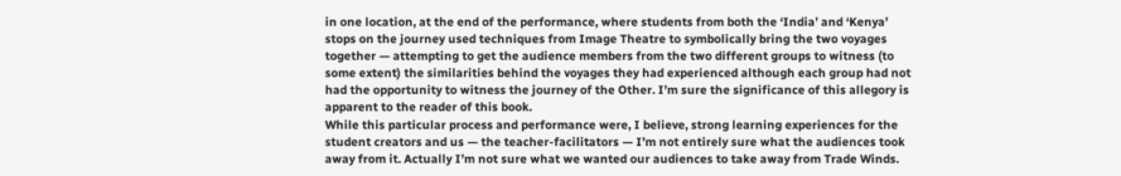in one location, at the end of the performance, where students from both the ‘India’ and ‘Kenya’ stops on the journey used techniques from Image Theatre to symbolically bring the two voyages together — attempting to get the audience members from the two different groups to witness (to some extent) the similarities behind the voyages they had experienced although each group had not had the opportunity to witness the journey of the Other. I’m sure the significance of this allegory is apparent to the reader of this book.
While this particular process and performance were, I believe, strong learning experiences for the student creators and us — the teacher-facilitators — I’m not entirely sure what the audiences took away from it. Actually I’m not sure what we wanted our audiences to take away from Trade Winds.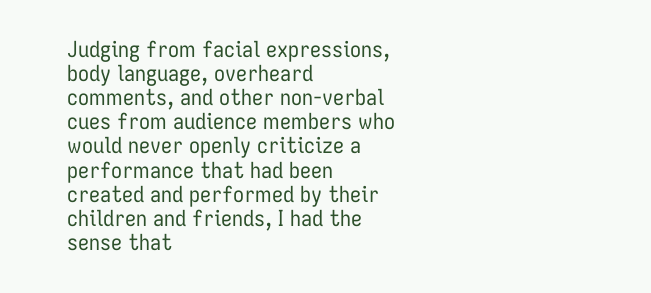Judging from facial expressions, body language, overheard comments, and other non-verbal cues from audience members who would never openly criticize a performance that had been created and performed by their children and friends, I had the sense that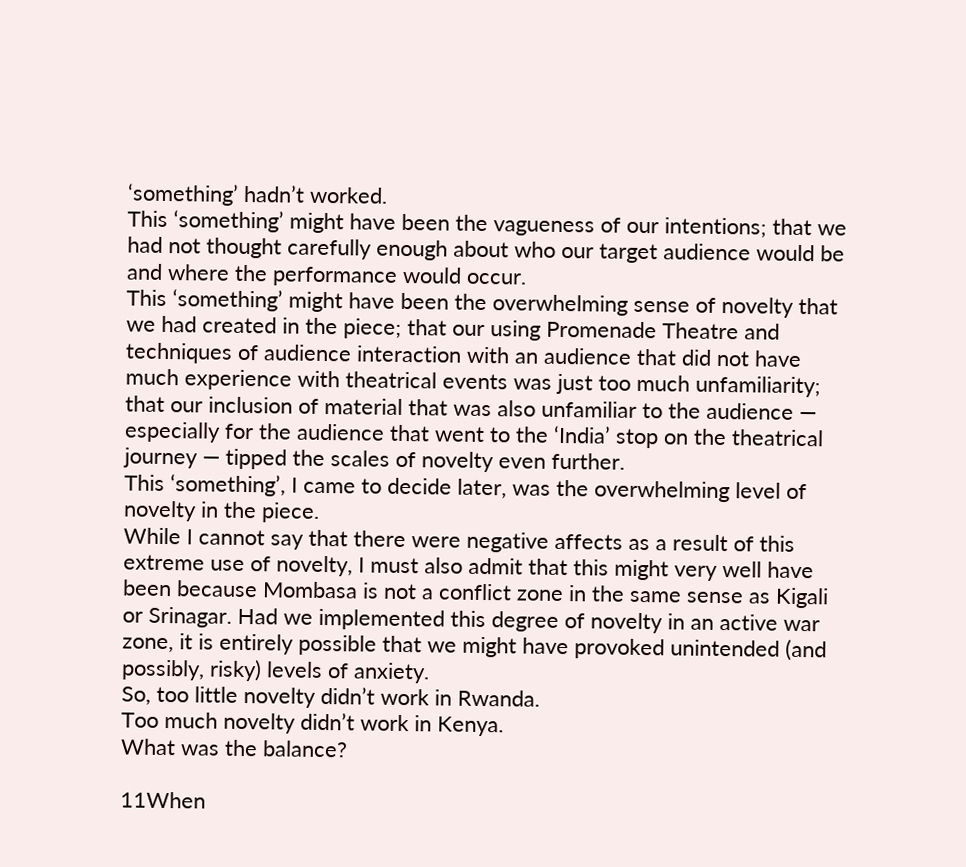‘something’ hadn’t worked.
This ‘something’ might have been the vagueness of our intentions; that we had not thought carefully enough about who our target audience would be and where the performance would occur.
This ‘something’ might have been the overwhelming sense of novelty that we had created in the piece; that our using Promenade Theatre and techniques of audience interaction with an audience that did not have much experience with theatrical events was just too much unfamiliarity; that our inclusion of material that was also unfamiliar to the audience — especially for the audience that went to the ‘India’ stop on the theatrical journey — tipped the scales of novelty even further.
This ‘something’, I came to decide later, was the overwhelming level of novelty in the piece.
While I cannot say that there were negative affects as a result of this extreme use of novelty, I must also admit that this might very well have been because Mombasa is not a conflict zone in the same sense as Kigali or Srinagar. Had we implemented this degree of novelty in an active war zone, it is entirely possible that we might have provoked unintended (and possibly, risky) levels of anxiety.
So, too little novelty didn’t work in Rwanda.
Too much novelty didn’t work in Kenya.
What was the balance?

11When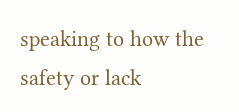speaking to how the safety or lack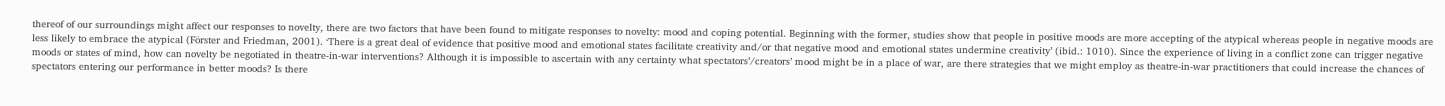thereof of our surroundings might affect our responses to novelty, there are two factors that have been found to mitigate responses to novelty: mood and coping potential. Beginning with the former, studies show that people in positive moods are more accepting of the atypical whereas people in negative moods are less likely to embrace the atypical (Förster and Friedman, 2001). ‘There is a great deal of evidence that positive mood and emotional states facilitate creativity and/or that negative mood and emotional states undermine creativity’ (ibid.: 1010). Since the experience of living in a conflict zone can trigger negative moods or states of mind, how can novelty be negotiated in theatre-in-war interventions? Although it is impossible to ascertain with any certainty what spectators’/creators’ mood might be in a place of war, are there strategies that we might employ as theatre-in-war practitioners that could increase the chances of spectators entering our performance in better moods? Is there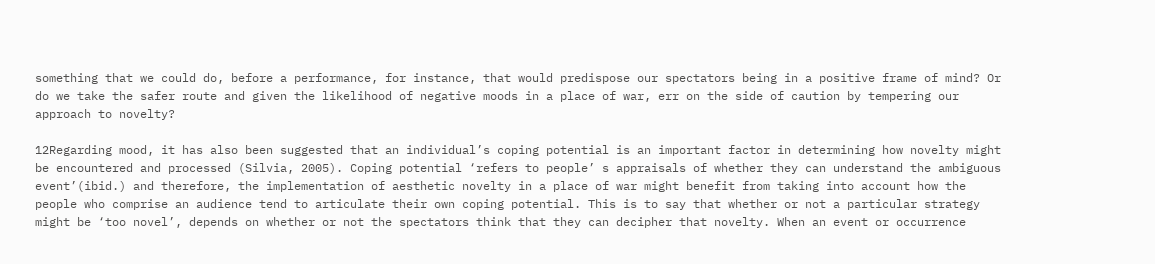something that we could do, before a performance, for instance, that would predispose our spectators being in a positive frame of mind? Or do we take the safer route and given the likelihood of negative moods in a place of war, err on the side of caution by tempering our approach to novelty?

12Regarding mood, it has also been suggested that an individual’s coping potential is an important factor in determining how novelty might be encountered and processed (Silvia, 2005). Coping potential ‘refers to people’ s appraisals of whether they can understand the ambiguous event’(ibid.) and therefore, the implementation of aesthetic novelty in a place of war might benefit from taking into account how the people who comprise an audience tend to articulate their own coping potential. This is to say that whether or not a particular strategy might be ‘too novel’, depends on whether or not the spectators think that they can decipher that novelty. When an event or occurrence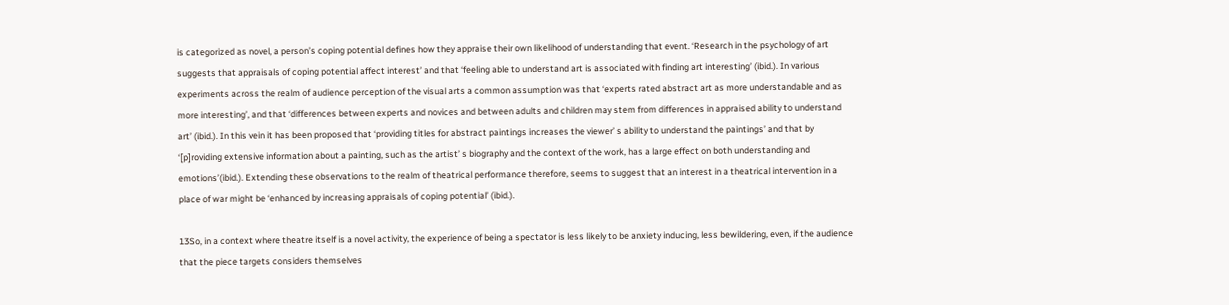is categorized as novel, a person’s coping potential defines how they appraise their own likelihood of understanding that event. ‘Research in the psychology of art suggests that appraisals of coping potential affect interest’ and that ‘feeling able to understand art is associated with finding art interesting’ (ibid.). In various experiments across the realm of audience perception of the visual arts a common assumption was that ‘experts rated abstract art as more understandable and as more interesting’, and that ‘differences between experts and novices and between adults and children may stem from differences in appraised ability to understand art’ (ibid.). In this vein it has been proposed that ‘providing titles for abstract paintings increases the viewer’ s ability to understand the paintings’ and that by ‘[p]roviding extensive information about a painting, such as the artist’ s biography and the context of the work, has a large effect on both understanding and emotions’(ibid.). Extending these observations to the realm of theatrical performance therefore, seems to suggest that an interest in a theatrical intervention in a place of war might be ‘enhanced by increasing appraisals of coping potential’ (ibid.).

13So, in a context where theatre itself is a novel activity, the experience of being a spectator is less likely to be anxiety inducing, less bewildering, even, if the audience that the piece targets considers themselves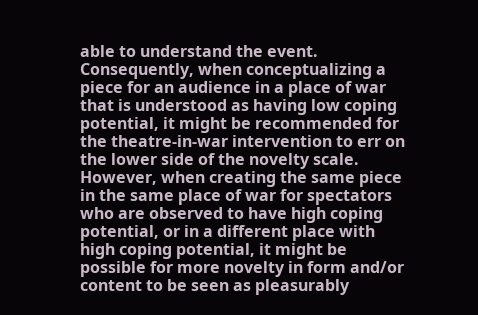able to understand the event. Consequently, when conceptualizing a piece for an audience in a place of war that is understood as having low coping potential, it might be recommended for the theatre-in-war intervention to err on the lower side of the novelty scale. However, when creating the same piece in the same place of war for spectators who are observed to have high coping potential, or in a different place with high coping potential, it might be possible for more novelty in form and/or content to be seen as pleasurably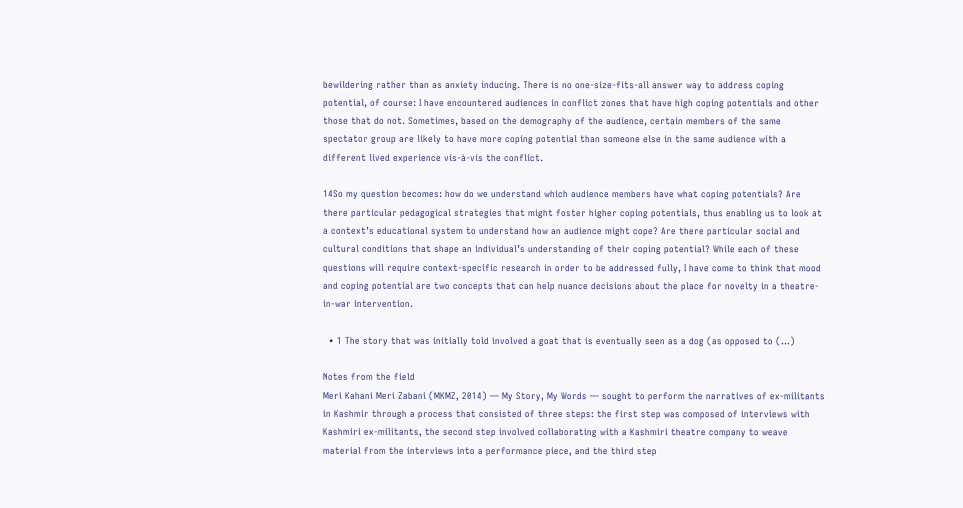bewildering rather than as anxiety inducing. There is no one-size-fits-all answer way to address coping potential, of course: I have encountered audiences in conflict zones that have high coping potentials and other those that do not. Sometimes, based on the demography of the audience, certain members of the same spectator group are likely to have more coping potential than someone else in the same audience with a different lived experience vis-à-vis the conflict.

14So my question becomes: how do we understand which audience members have what coping potentials? Are there particular pedagogical strategies that might foster higher coping potentials, thus enabling us to look at a context’s educational system to understand how an audience might cope? Are there particular social and cultural conditions that shape an individual’s understanding of their coping potential? While each of these questions will require context-specific research in order to be addressed fully, I have come to think that mood and coping potential are two concepts that can help nuance decisions about the place for novelty in a theatre-in-war intervention.

  • 1 The story that was initially told involved a goat that is eventually seen as a dog (as opposed to (...)

Notes from the field
Meri Kahani Meri Zabani (MKMZ, 2014) — My Story, My Words — sought to perform the narratives of ex-militants in Kashmir through a process that consisted of three steps: the first step was composed of interviews with Kashmiri ex-militants, the second step involved collaborating with a Kashmiri theatre company to weave material from the interviews into a performance piece, and the third step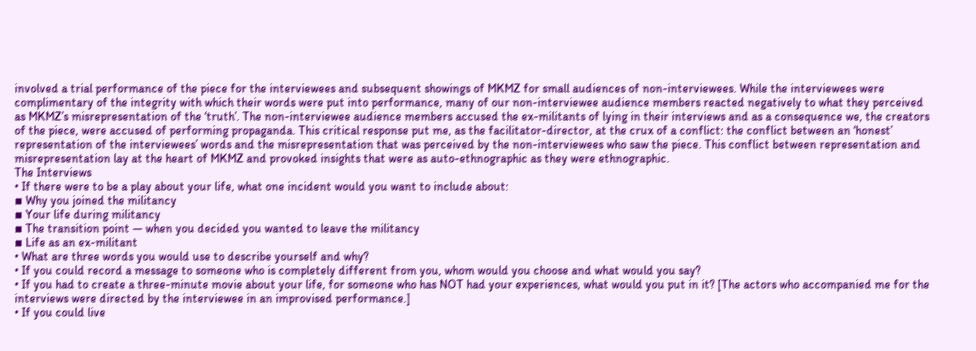involved a trial performance of the piece for the interviewees and subsequent showings of MKMZ for small audiences of non-interviewees. While the interviewees were complimentary of the integrity with which their words were put into performance, many of our non-interviewee audience members reacted negatively to what they perceived as MKMZ’s misrepresentation of the ‘truth’. The non-interviewee audience members accused the ex-militants of lying in their interviews and as a consequence we, the creators of the piece, were accused of performing propaganda. This critical response put me, as the facilitator-director, at the crux of a conflict: the conflict between an ‘honest’ representation of the interviewees’ words and the misrepresentation that was perceived by the non-interviewees who saw the piece. This conflict between representation and misrepresentation lay at the heart of MKMZ and provoked insights that were as auto-ethnographic as they were ethnographic.
The Interviews
• If there were to be a play about your life, what one incident would you want to include about:
▪ Why you joined the militancy
▪ Your life during militancy
▪ The transition point — when you decided you wanted to leave the militancy
▪ Life as an ex-militant
• What are three words you would use to describe yourself and why?
• If you could record a message to someone who is completely different from you, whom would you choose and what would you say?
• If you had to create a three-minute movie about your life, for someone who has NOT had your experiences, what would you put in it? [The actors who accompanied me for the interviews were directed by the interviewee in an improvised performance.]
• If you could live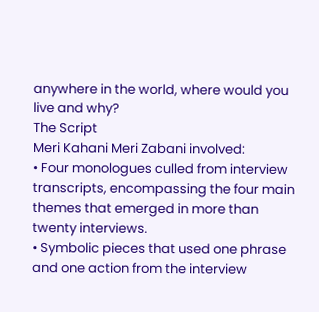anywhere in the world, where would you live and why?
The Script
Meri Kahani Meri Zabani involved:
• Four monologues culled from interview transcripts, encompassing the four main themes that emerged in more than twenty interviews.
• Symbolic pieces that used one phrase and one action from the interview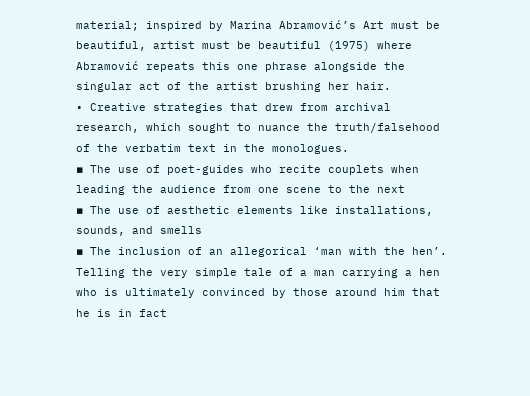material; inspired by Marina Abramović’s Art must be beautiful, artist must be beautiful (1975) where Abramović repeats this one phrase alongside the singular act of the artist brushing her hair.
• Creative strategies that drew from archival research, which sought to nuance the truth/falsehood of the verbatim text in the monologues.
▪ The use of poet-guides who recite couplets when leading the audience from one scene to the next
▪ The use of aesthetic elements like installations, sounds, and smells
▪ The inclusion of an allegorical ‘man with the hen’. Telling the very simple tale of a man carrying a hen who is ultimately convinced by those around him that he is in fact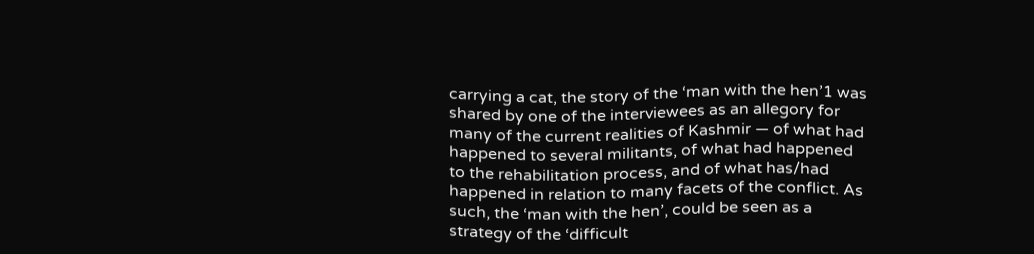carrying a cat, the story of the ‘man with the hen’1 was shared by one of the interviewees as an allegory for many of the current realities of Kashmir — of what had happened to several militants, of what had happened to the rehabilitation process, and of what has/had happened in relation to many facets of the conflict. As such, the ‘man with the hen’, could be seen as a strategy of the ‘difficult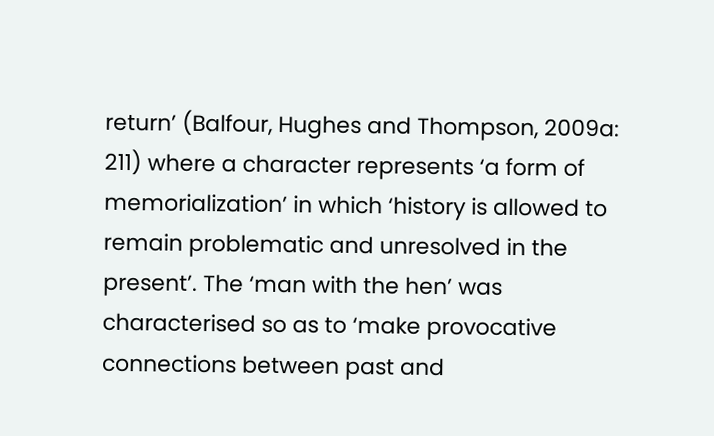return’ (Balfour, Hughes and Thompson, 2009a: 211) where a character represents ‘a form of memorialization’ in which ‘history is allowed to remain problematic and unresolved in the present’. The ‘man with the hen’ was characterised so as to ‘make provocative connections between past and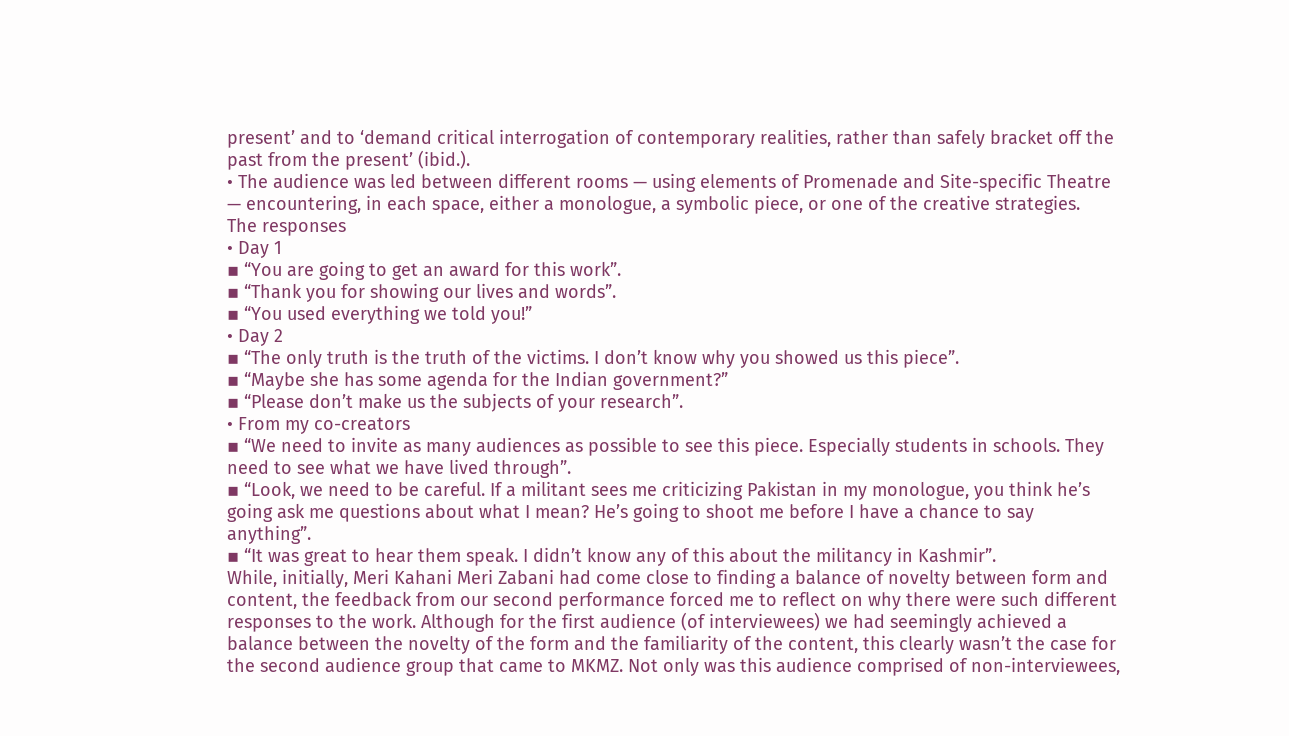present’ and to ‘demand critical interrogation of contemporary realities, rather than safely bracket off the past from the present’ (ibid.).
• The audience was led between different rooms — using elements of Promenade and Site-specific Theatre — encountering, in each space, either a monologue, a symbolic piece, or one of the creative strategies.
The responses
• Day 1
▪ “You are going to get an award for this work”.
▪ “Thank you for showing our lives and words”.
▪ “You used everything we told you!”
• Day 2
▪ “The only truth is the truth of the victims. I don’t know why you showed us this piece”.
▪ “Maybe she has some agenda for the Indian government?”
▪ “Please don’t make us the subjects of your research”.
• From my co-creators
▪ “We need to invite as many audiences as possible to see this piece. Especially students in schools. They need to see what we have lived through”.
▪ “Look, we need to be careful. If a militant sees me criticizing Pakistan in my monologue, you think he’s going ask me questions about what I mean? He’s going to shoot me before I have a chance to say anything”.
▪ “It was great to hear them speak. I didn’t know any of this about the militancy in Kashmir”.
While, initially, Meri Kahani Meri Zabani had come close to finding a balance of novelty between form and content, the feedback from our second performance forced me to reflect on why there were such different responses to the work. Although for the first audience (of interviewees) we had seemingly achieved a balance between the novelty of the form and the familiarity of the content, this clearly wasn’t the case for the second audience group that came to MKMZ. Not only was this audience comprised of non-interviewees,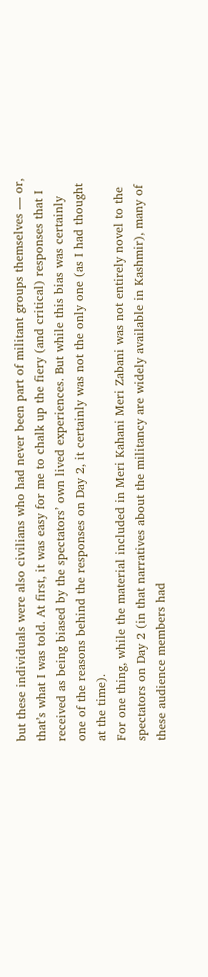but these individuals were also civilians who had never been part of militant groups themselves — or, that’s what I was told. At first, it was easy for me to chalk up the fiery (and critical) responses that I received as being biased by the spectators’ own lived experiences. But while this bias was certainly one of the reasons behind the responses on Day 2, it certainly was not the only one (as I had thought at the time).
For one thing, while the material included in Meri Kahani Meri Zabani was not entirely novel to the spectators on Day 2 (in that narratives about the militancy are widely available in Kashmir), many of these audience members had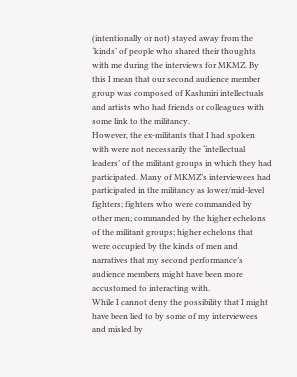(intentionally or not) stayed away from the ‘kinds’ of people who shared their thoughts with me during the interviews for MKMZ. By this I mean that our second audience member group was composed of Kashmiri intellectuals and artists who had friends or colleagues with some link to the militancy.
However, the ex-militants that I had spoken with were not necessarily the ‘intellectual leaders’ of the militant groups in which they had participated. Many of MKMZ’s interviewees had participated in the militancy as lower/mid-level fighters; fighters who were commanded by other men; commanded by the higher echelons of the militant groups; higher echelons that were occupied by the kinds of men and narratives that my second performance’s audience members might have been more accustomed to interacting with.
While I cannot deny the possibility that I might have been lied to by some of my interviewees and misled by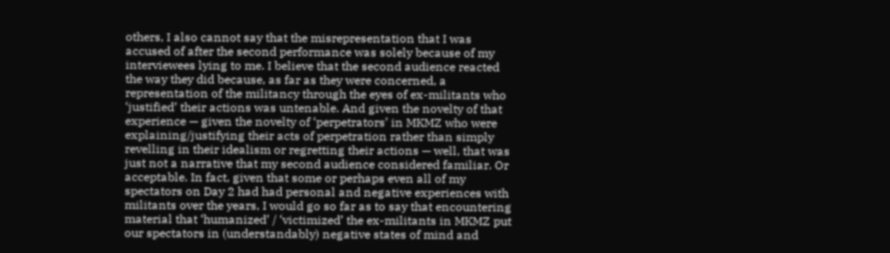others, I also cannot say that the misrepresentation that I was accused of after the second performance was solely because of my interviewees lying to me. I believe that the second audience reacted the way they did because, as far as they were concerned, a representation of the militancy through the eyes of ex-militants who ‘justified’ their actions was untenable. And given the novelty of that experience — given the novelty of ‘perpetrators’ in MKMZ who were explaining/justifying their acts of perpetration rather than simply revelling in their idealism or regretting their actions — well, that was just not a narrative that my second audience considered familiar. Or acceptable. In fact, given that some or perhaps even all of my spectators on Day 2 had had personal and negative experiences with militants over the years, I would go so far as to say that encountering material that ‘humanized’ / ‘victimized’ the ex-militants in MKMZ put our spectators in (understandably) negative states of mind and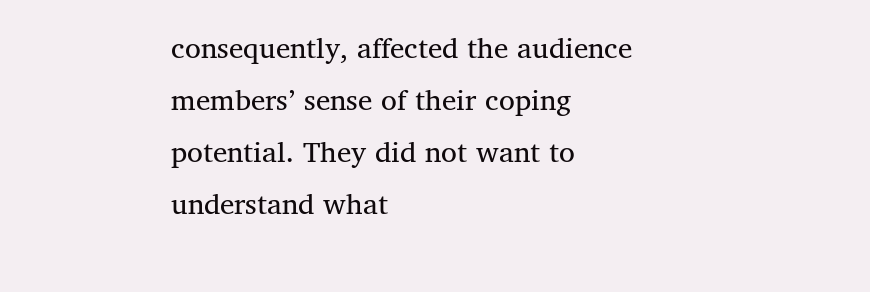consequently, affected the audience members’ sense of their coping potential. They did not want to understand what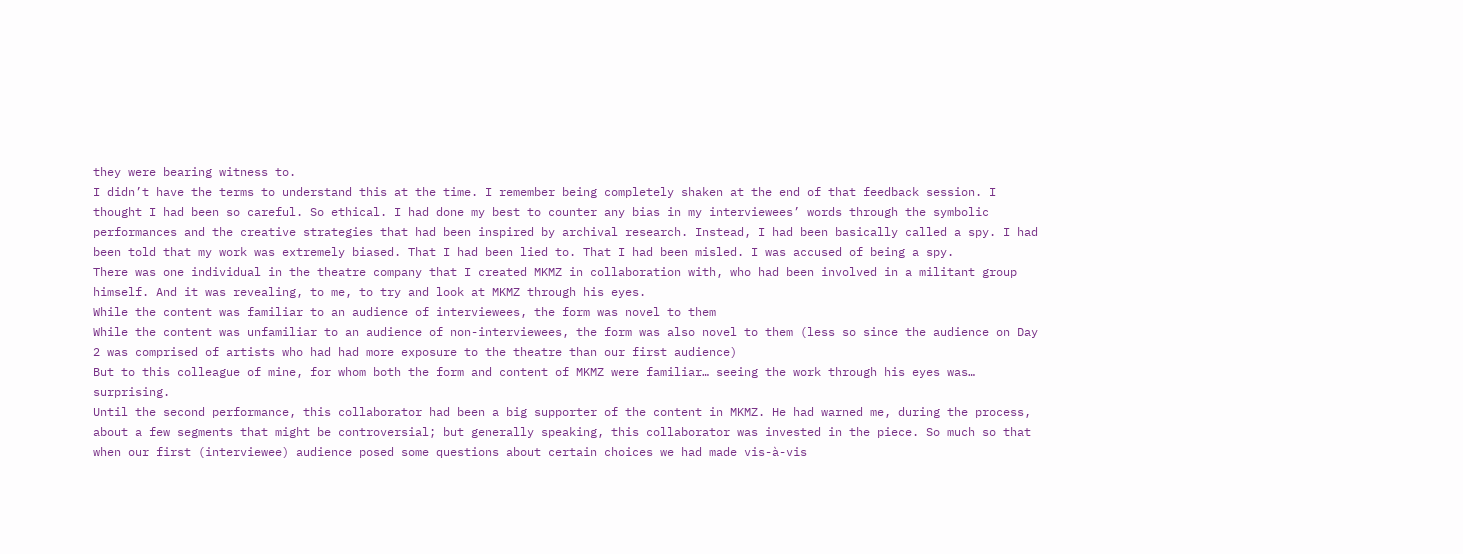they were bearing witness to.
I didn’t have the terms to understand this at the time. I remember being completely shaken at the end of that feedback session. I thought I had been so careful. So ethical. I had done my best to counter any bias in my interviewees’ words through the symbolic performances and the creative strategies that had been inspired by archival research. Instead, I had been basically called a spy. I had been told that my work was extremely biased. That I had been lied to. That I had been misled. I was accused of being a spy.
There was one individual in the theatre company that I created MKMZ in collaboration with, who had been involved in a militant group himself. And it was revealing, to me, to try and look at MKMZ through his eyes.
While the content was familiar to an audience of interviewees, the form was novel to them
While the content was unfamiliar to an audience of non-interviewees, the form was also novel to them (less so since the audience on Day 2 was comprised of artists who had had more exposure to the theatre than our first audience)
But to this colleague of mine, for whom both the form and content of MKMZ were familiar… seeing the work through his eyes was… surprising.
Until the second performance, this collaborator had been a big supporter of the content in MKMZ. He had warned me, during the process, about a few segments that might be controversial; but generally speaking, this collaborator was invested in the piece. So much so that when our first (interviewee) audience posed some questions about certain choices we had made vis-à-vis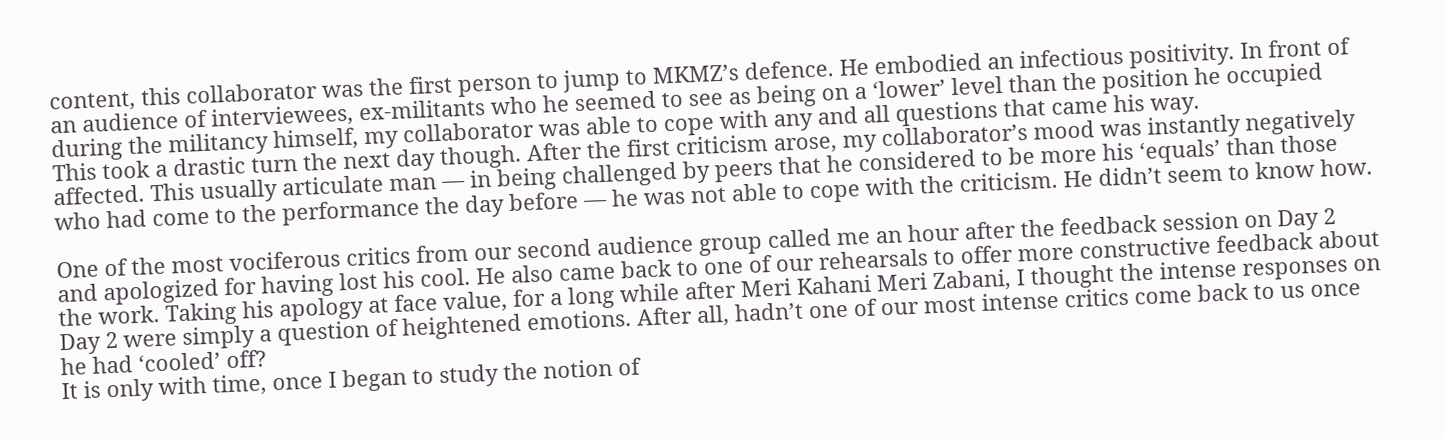content, this collaborator was the first person to jump to MKMZ’s defence. He embodied an infectious positivity. In front of an audience of interviewees, ex-militants who he seemed to see as being on a ‘lower’ level than the position he occupied during the militancy himself, my collaborator was able to cope with any and all questions that came his way.
This took a drastic turn the next day though. After the first criticism arose, my collaborator’s mood was instantly negatively affected. This usually articulate man — in being challenged by peers that he considered to be more his ‘equals’ than those who had come to the performance the day before — he was not able to cope with the criticism. He didn’t seem to know how.

One of the most vociferous critics from our second audience group called me an hour after the feedback session on Day 2 and apologized for having lost his cool. He also came back to one of our rehearsals to offer more constructive feedback about the work. Taking his apology at face value, for a long while after Meri Kahani Meri Zabani, I thought the intense responses on Day 2 were simply a question of heightened emotions. After all, hadn’t one of our most intense critics come back to us once he had ‘cooled’ off?
It is only with time, once I began to study the notion of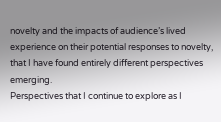novelty and the impacts of audience’s lived experience on their potential responses to novelty, that I have found entirely different perspectives emerging.
Perspectives that I continue to explore as I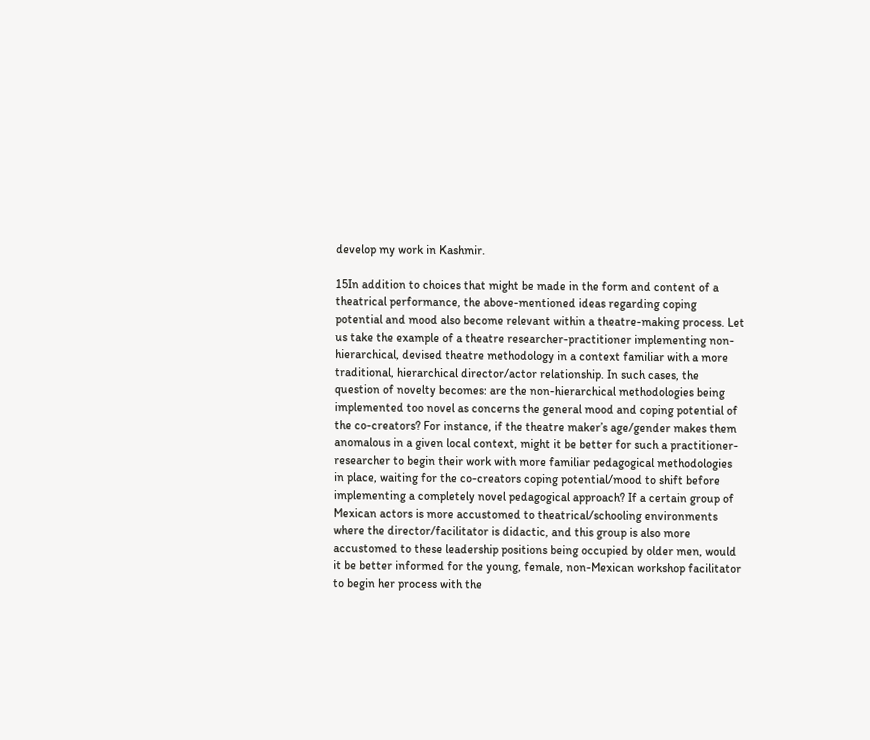develop my work in Kashmir.

15In addition to choices that might be made in the form and content of a theatrical performance, the above-mentioned ideas regarding coping potential and mood also become relevant within a theatre-making process. Let us take the example of a theatre researcher-practitioner implementing non-hierarchical, devised theatre methodology in a context familiar with a more traditional, hierarchical director/actor relationship. In such cases, the question of novelty becomes: are the non-hierarchical methodologies being implemented too novel as concerns the general mood and coping potential of the co-creators? For instance, if the theatre maker’s age/gender makes them anomalous in a given local context, might it be better for such a practitioner-researcher to begin their work with more familiar pedagogical methodologies in place, waiting for the co-creators coping potential/mood to shift before implementing a completely novel pedagogical approach? If a certain group of Mexican actors is more accustomed to theatrical/schooling environments where the director/facilitator is didactic, and this group is also more accustomed to these leadership positions being occupied by older men, would it be better informed for the young, female, non-Mexican workshop facilitator to begin her process with the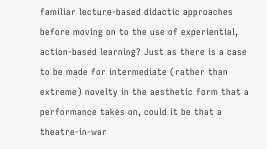familiar lecture-based didactic approaches before moving on to the use of experiential, action-based learning? Just as there is a case to be made for intermediate (rather than extreme) novelty in the aesthetic form that a performance takes on, could it be that a theatre-in-war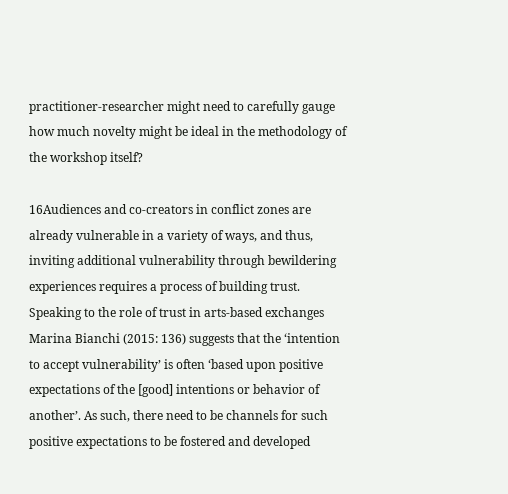practitioner-researcher might need to carefully gauge how much novelty might be ideal in the methodology of the workshop itself?

16Audiences and co-creators in conflict zones are already vulnerable in a variety of ways, and thus, inviting additional vulnerability through bewildering experiences requires a process of building trust. Speaking to the role of trust in arts-based exchanges Marina Bianchi (2015: 136) suggests that the ‘intention to accept vulnerability’ is often ‘based upon positive expectations of the [good] intentions or behavior of another’. As such, there need to be channels for such positive expectations to be fostered and developed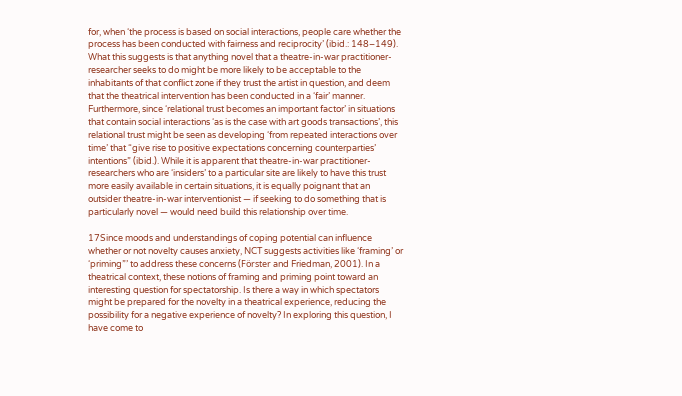for, when ‘the process is based on social interactions, people care whether the process has been conducted with fairness and reciprocity’ (ibid.: 148–149). What this suggests is that anything novel that a theatre-in-war practitioner-researcher seeks to do might be more likely to be acceptable to the inhabitants of that conflict zone if they trust the artist in question, and deem that the theatrical intervention has been conducted in a ‘fair’ manner. Furthermore, since ‘relational trust becomes an important factor’ in situations that contain social interactions ‘as is the case with art goods transactions’, this relational trust might be seen as developing ‘from repeated interactions over time’ that “give rise to positive expectations concerning counterparties’ intentions” (ibid.). While it is apparent that theatre-in-war practitioner-researchers who are ‘insiders’ to a particular site are likely to have this trust more easily available in certain situations, it is equally poignant that an outsider theatre-in-war interventionist — if seeking to do something that is particularly novel — would need build this relationship over time.

17Since moods and understandings of coping potential can influence whether or not novelty causes anxiety, NCT suggests activities like ‘framing’ or ‘priming”’ to address these concerns (Förster and Friedman, 2001). In a theatrical context, these notions of framing and priming point toward an interesting question for spectatorship. Is there a way in which spectators might be prepared for the novelty in a theatrical experience, reducing the possibility for a negative experience of novelty? In exploring this question, I have come to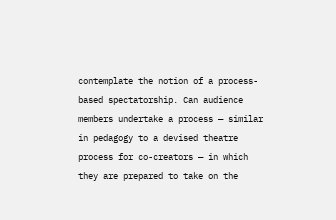contemplate the notion of a process-based spectatorship. Can audience members undertake a process — similar in pedagogy to a devised theatre process for co-creators — in which they are prepared to take on the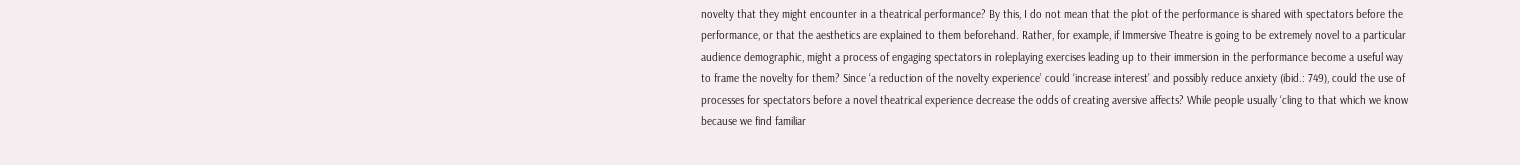novelty that they might encounter in a theatrical performance? By this, I do not mean that the plot of the performance is shared with spectators before the performance, or that the aesthetics are explained to them beforehand. Rather, for example, if Immersive Theatre is going to be extremely novel to a particular audience demographic, might a process of engaging spectators in roleplaying exercises leading up to their immersion in the performance become a useful way to frame the novelty for them? Since ‘a reduction of the novelty experience’ could ‘increase interest’ and possibly reduce anxiety (ibid.: 749), could the use of processes for spectators before a novel theatrical experience decrease the odds of creating aversive affects? While people usually ‘cling to that which we know because we find familiar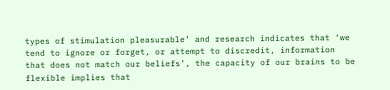types of stimulation pleasurable’ and research indicates that ‘we tend to ignore or forget, or attempt to discredit, information that does not match our beliefs’, the capacity of our brains to be flexible implies that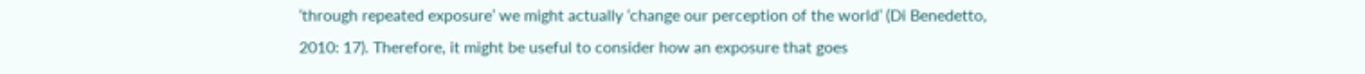‘through repeated exposure’ we might actually ‘change our perception of the world’ (Di Benedetto, 2010: 17). Therefore, it might be useful to consider how an exposure that goes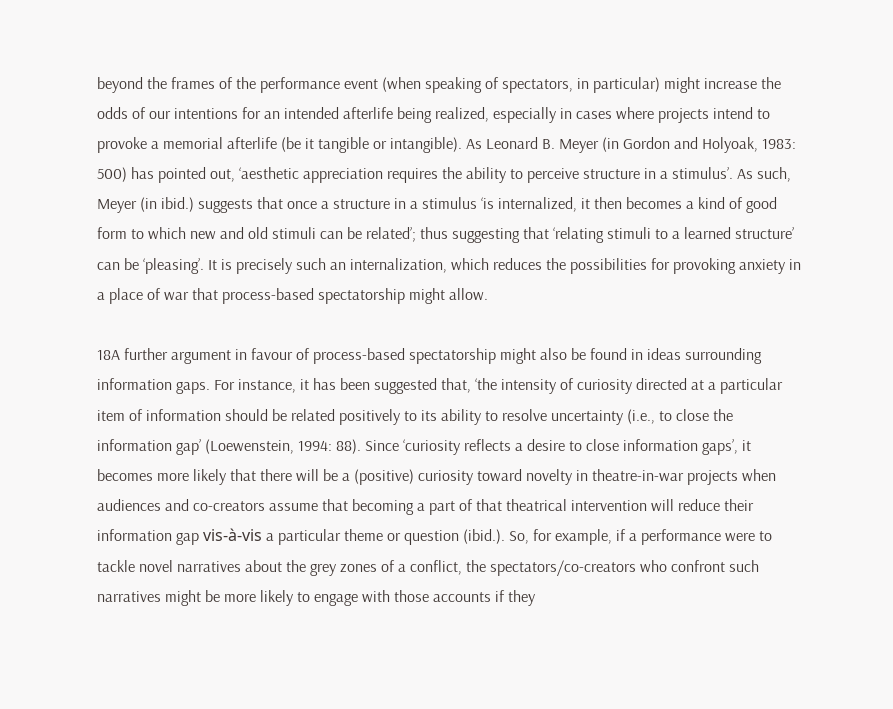beyond the frames of the performance event (when speaking of spectators, in particular) might increase the odds of our intentions for an intended afterlife being realized, especially in cases where projects intend to provoke a memorial afterlife (be it tangible or intangible). As Leonard B. Meyer (in Gordon and Holyoak, 1983: 500) has pointed out, ‘aesthetic appreciation requires the ability to perceive structure in a stimulus’. As such, Meyer (in ibid.) suggests that once a structure in a stimulus ‘is internalized, it then becomes a kind of good form to which new and old stimuli can be related’; thus suggesting that ‘relating stimuli to a learned structure’ can be ‘pleasing’. It is precisely such an internalization, which reduces the possibilities for provoking anxiety in a place of war that process-based spectatorship might allow.

18A further argument in favour of process-based spectatorship might also be found in ideas surrounding information gaps. For instance, it has been suggested that, ‘the intensity of curiosity directed at a particular item of information should be related positively to its ability to resolve uncertainty (i.e., to close the information gap’ (Loewenstein, 1994: 88). Since ‘curiosity reflects a desire to close information gaps’, it becomes more likely that there will be a (positive) curiosity toward novelty in theatre-in-war projects when audiences and co-creators assume that becoming a part of that theatrical intervention will reduce their information gap vis-à-vis a particular theme or question (ibid.). So, for example, if a performance were to tackle novel narratives about the grey zones of a conflict, the spectators/co-creators who confront such narratives might be more likely to engage with those accounts if they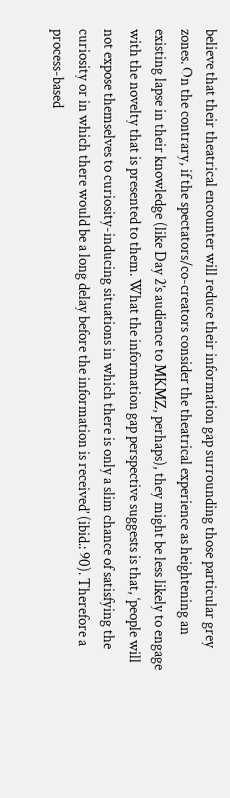believe that their theatrical encounter will reduce their information gap surrounding those particular grey zones. On the contrary, if the spectators/co-creators consider the theatrical experience as heightening an existing lapse in their knowledge (like Day 2’s audience to MKMZ, perhaps), they might be less likely to engage with the novelty that is presented to them. What the information gap perspective suggests is that, ‘people will not expose themselves to curiosity-inducing situations in which there is only a slim chance of satisfying the curiosity or in which there would be a long delay before the information is received’ (ibid.: 90). Therefore a process-based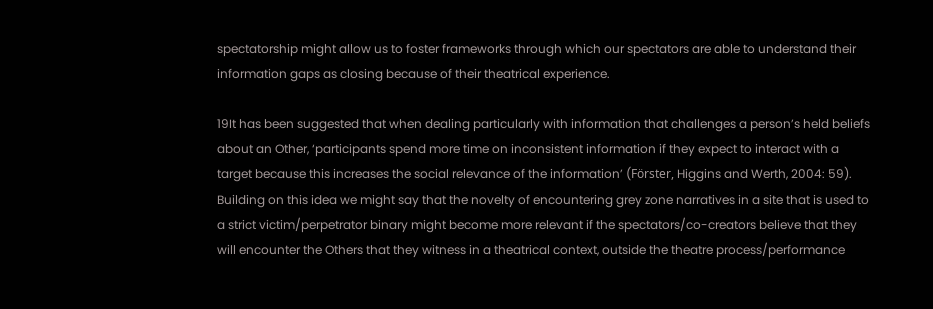spectatorship might allow us to foster frameworks through which our spectators are able to understand their information gaps as closing because of their theatrical experience.

19It has been suggested that when dealing particularly with information that challenges a person’s held beliefs about an Other, ‘participants spend more time on inconsistent information if they expect to interact with a target because this increases the social relevance of the information’ (Förster, Higgins and Werth, 2004: 59). Building on this idea we might say that the novelty of encountering grey zone narratives in a site that is used to a strict victim/perpetrator binary might become more relevant if the spectators/co-creators believe that they will encounter the Others that they witness in a theatrical context, outside the theatre process/performance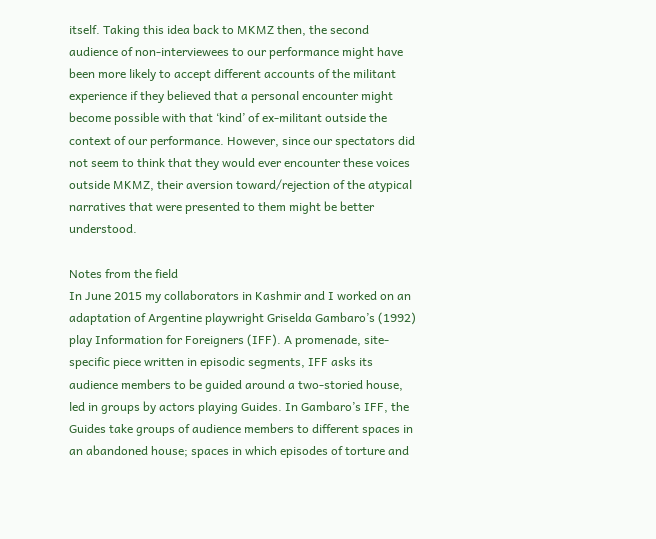itself. Taking this idea back to MKMZ then, the second audience of non-interviewees to our performance might have been more likely to accept different accounts of the militant experience if they believed that a personal encounter might become possible with that ‘kind’ of ex-militant outside the context of our performance. However, since our spectators did not seem to think that they would ever encounter these voices outside MKMZ, their aversion toward/rejection of the atypical narratives that were presented to them might be better understood.

Notes from the field
In June 2015 my collaborators in Kashmir and I worked on an adaptation of Argentine playwright Griselda Gambaro’s (1992) play Information for Foreigners (IFF). A promenade, site-specific piece written in episodic segments, IFF asks its audience members to be guided around a two-storied house, led in groups by actors playing Guides. In Gambaro’s IFF, the Guides take groups of audience members to different spaces in an abandoned house; spaces in which episodes of torture and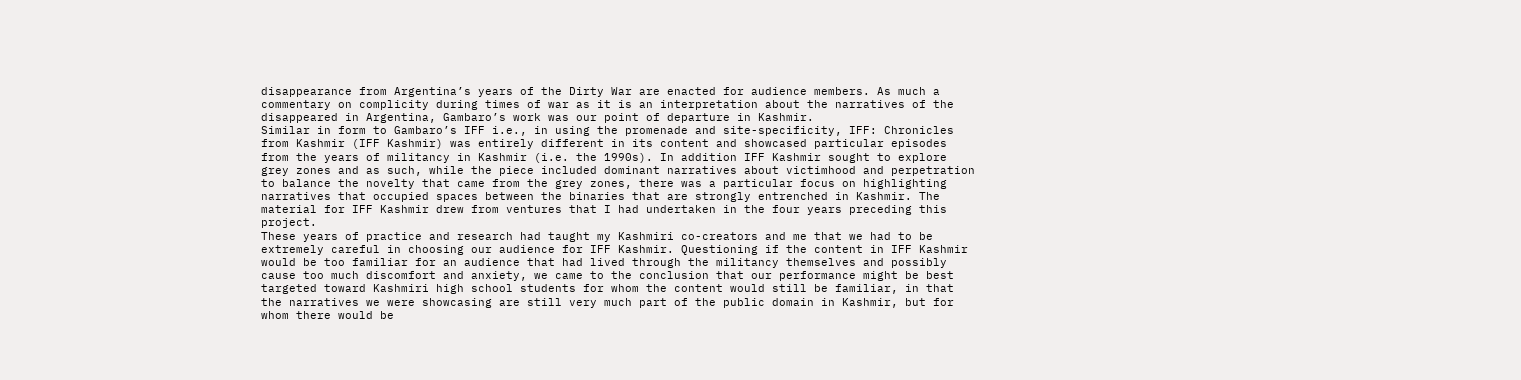disappearance from Argentina’s years of the Dirty War are enacted for audience members. As much a commentary on complicity during times of war as it is an interpretation about the narratives of the disappeared in Argentina, Gambaro’s work was our point of departure in Kashmir.
Similar in form to Gambaro’s IFF i.e., in using the promenade and site-specificity, IFF: Chronicles from Kashmir (IFF Kashmir) was entirely different in its content and showcased particular episodes from the years of militancy in Kashmir (i.e. the 1990s). In addition IFF Kashmir sought to explore grey zones and as such, while the piece included dominant narratives about victimhood and perpetration to balance the novelty that came from the grey zones, there was a particular focus on highlighting narratives that occupied spaces between the binaries that are strongly entrenched in Kashmir. The material for IFF Kashmir drew from ventures that I had undertaken in the four years preceding this project.
These years of practice and research had taught my Kashmiri co-creators and me that we had to be extremely careful in choosing our audience for IFF Kashmir. Questioning if the content in IFF Kashmir would be too familiar for an audience that had lived through the militancy themselves and possibly cause too much discomfort and anxiety, we came to the conclusion that our performance might be best targeted toward Kashmiri high school students for whom the content would still be familiar, in that the narratives we were showcasing are still very much part of the public domain in Kashmir, but for whom there would be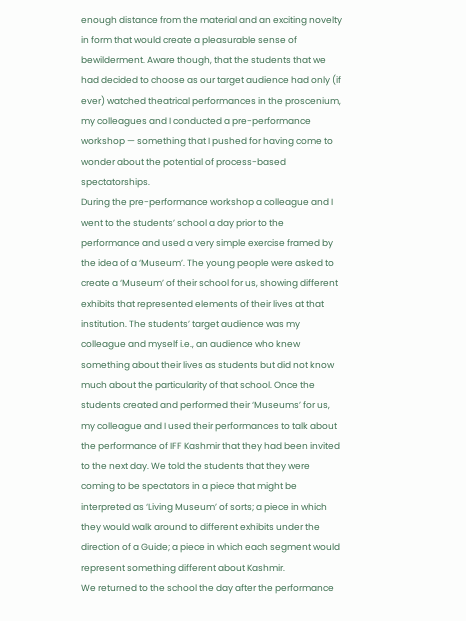enough distance from the material and an exciting novelty in form that would create a pleasurable sense of bewilderment. Aware though, that the students that we had decided to choose as our target audience had only (if ever) watched theatrical performances in the proscenium, my colleagues and I conducted a pre-performance workshop — something that I pushed for having come to wonder about the potential of process-based spectatorships.
During the pre-performance workshop a colleague and I went to the students’ school a day prior to the performance and used a very simple exercise framed by the idea of a ‘Museum’. The young people were asked to create a ‘Museum’ of their school for us, showing different exhibits that represented elements of their lives at that institution. The students’ target audience was my colleague and myself i.e., an audience who knew something about their lives as students but did not know much about the particularity of that school. Once the students created and performed their ‘Museums’ for us, my colleague and I used their performances to talk about the performance of IFF Kashmir that they had been invited to the next day. We told the students that they were coming to be spectators in a piece that might be interpreted as ‘Living Museum’ of sorts; a piece in which they would walk around to different exhibits under the direction of a Guide; a piece in which each segment would represent something different about Kashmir.
We returned to the school the day after the performance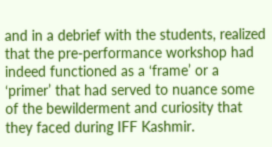and in a debrief with the students, realized that the pre-performance workshop had indeed functioned as a ‘frame’ or a ‘primer’ that had served to nuance some of the bewilderment and curiosity that they faced during IFF Kashmir.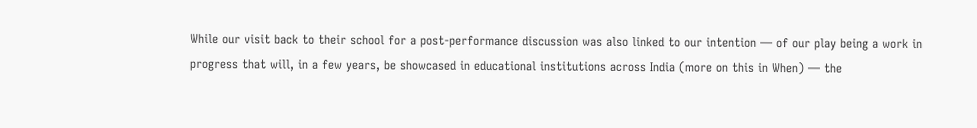While our visit back to their school for a post-performance discussion was also linked to our intention — of our play being a work in progress that will, in a few years, be showcased in educational institutions across India (more on this in When) — the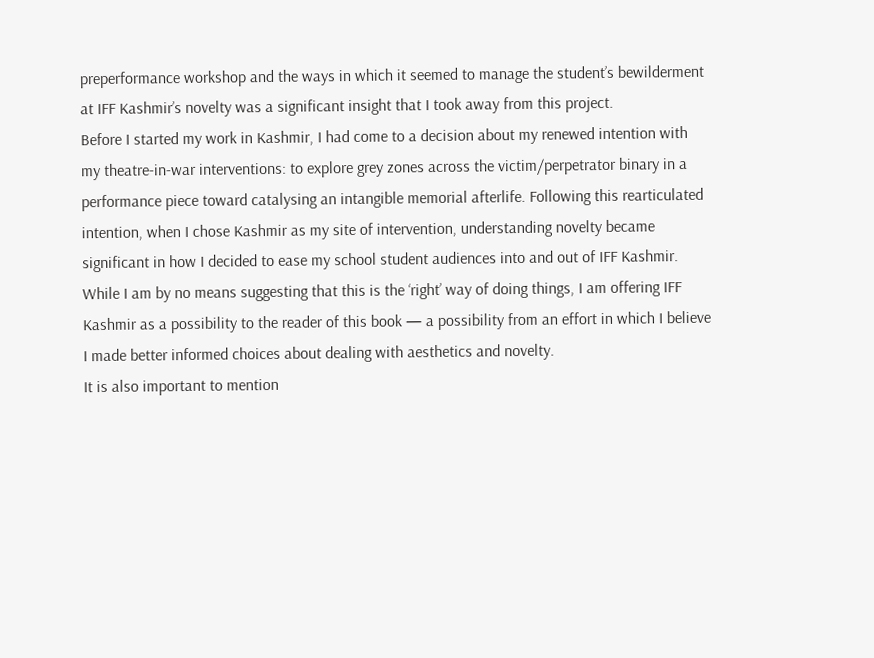preperformance workshop and the ways in which it seemed to manage the student’s bewilderment at IFF Kashmir’s novelty was a significant insight that I took away from this project.
Before I started my work in Kashmir, I had come to a decision about my renewed intention with my theatre-in-war interventions: to explore grey zones across the victim/perpetrator binary in a performance piece toward catalysing an intangible memorial afterlife. Following this rearticulated intention, when I chose Kashmir as my site of intervention, understanding novelty became significant in how I decided to ease my school student audiences into and out of IFF Kashmir. While I am by no means suggesting that this is the ‘right’ way of doing things, I am offering IFF Kashmir as a possibility to the reader of this book — a possibility from an effort in which I believe I made better informed choices about dealing with aesthetics and novelty.
It is also important to mention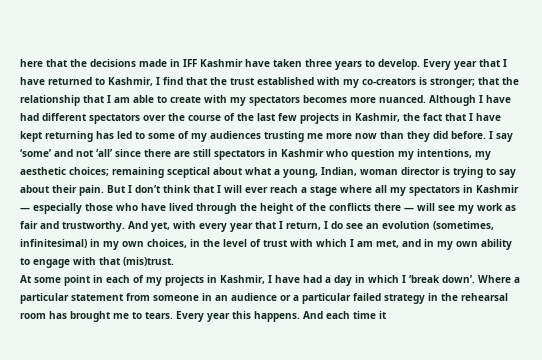here that the decisions made in IFF Kashmir have taken three years to develop. Every year that I have returned to Kashmir, I find that the trust established with my co-creators is stronger; that the relationship that I am able to create with my spectators becomes more nuanced. Although I have had different spectators over the course of the last few projects in Kashmir, the fact that I have kept returning has led to some of my audiences trusting me more now than they did before. I say ‘some’ and not ‘all’ since there are still spectators in Kashmir who question my intentions, my aesthetic choices; remaining sceptical about what a young, Indian, woman director is trying to say about their pain. But I don’t think that I will ever reach a stage where all my spectators in Kashmir — especially those who have lived through the height of the conflicts there — will see my work as fair and trustworthy. And yet, with every year that I return, I do see an evolution (sometimes, infinitesimal) in my own choices, in the level of trust with which I am met, and in my own ability to engage with that (mis)trust.
At some point in each of my projects in Kashmir, I have had a day in which I ‘break down’. Where a particular statement from someone in an audience or a particular failed strategy in the rehearsal room has brought me to tears. Every year this happens. And each time it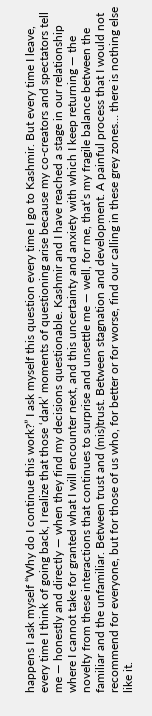happens I ask myself “Why do I continue this work?” I ask myself this question every time I go to Kashmir. But every time I leave, every time I think of going back, I realize that those ‘dark’ moments of questioning arise because my co-creators and spectators tell me — honestly and directly — when they find my decisions questionable. Kashmir and I have reached a stage in our relationship where I cannot take for granted what I will encounter next, and this uncertainty and anxiety with which I keep returning — the novelty from these interactions that continues to surprise and unsettle me — well, for me, that’s my fragile balance between the familiar and the unfamiliar. Between trust and (mis)trust. Between stagnation and development. A painful process that I would not recommend for everyone, but for those of us who, for better or for worse, find our calling in these grey zones… there is nothing else like it.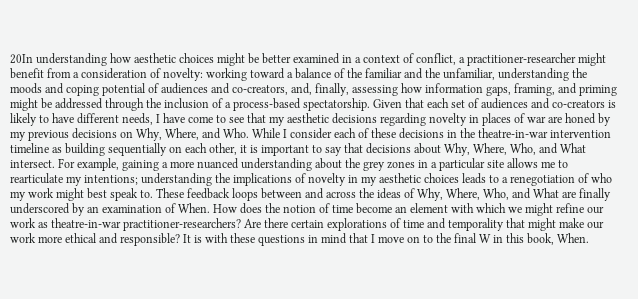20In understanding how aesthetic choices might be better examined in a context of conflict, a practitioner-researcher might benefit from a consideration of novelty: working toward a balance of the familiar and the unfamiliar, understanding the moods and coping potential of audiences and co-creators, and, finally, assessing how information gaps, framing, and priming might be addressed through the inclusion of a process-based spectatorship. Given that each set of audiences and co-creators is likely to have different needs, I have come to see that my aesthetic decisions regarding novelty in places of war are honed by my previous decisions on Why, Where, and Who. While I consider each of these decisions in the theatre-in-war intervention timeline as building sequentially on each other, it is important to say that decisions about Why, Where, Who, and What intersect. For example, gaining a more nuanced understanding about the grey zones in a particular site allows me to rearticulate my intentions; understanding the implications of novelty in my aesthetic choices leads to a renegotiation of who my work might best speak to. These feedback loops between and across the ideas of Why, Where, Who, and What are finally underscored by an examination of When. How does the notion of time become an element with which we might refine our work as theatre-in-war practitioner-researchers? Are there certain explorations of time and temporality that might make our work more ethical and responsible? It is with these questions in mind that I move on to the final W in this book, When.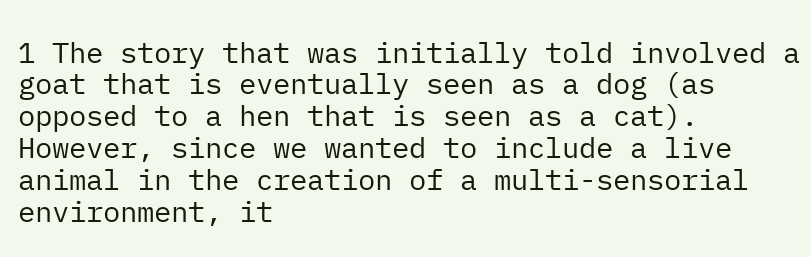1 The story that was initially told involved a goat that is eventually seen as a dog (as opposed to a hen that is seen as a cat). However, since we wanted to include a live animal in the creation of a multi-sensorial environment, it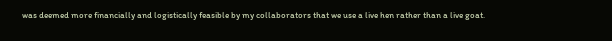was deemed more financially and logistically feasible by my collaborators that we use a live hen rather than a live goat.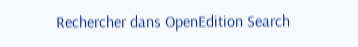Rechercher dans OpenEdition Search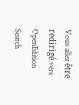Vous allez être redirigé vers OpenEdition Search